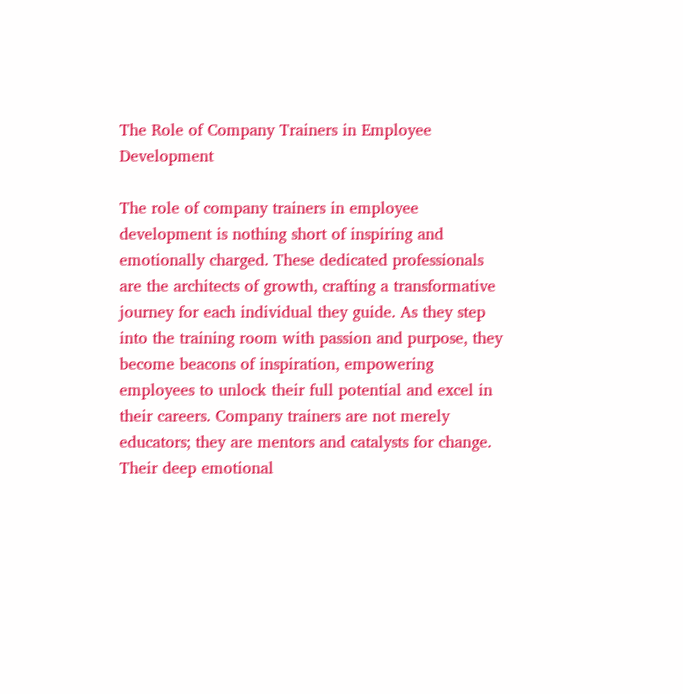The Role of Company Trainers in Employee Development

The role of company trainers in employee development is nothing short of inspiring and emotionally charged. These dedicated professionals are the architects of growth, crafting a transformative journey for each individual they guide. As they step into the training room with passion and purpose, they become beacons of inspiration, empowering employees to unlock their full potential and excel in their careers. Company trainers are not merely educators; they are mentors and catalysts for change. Their deep emotional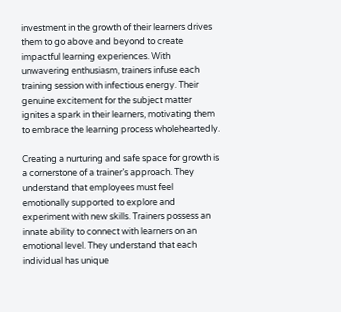investment in the growth of their learners drives them to go above and beyond to create impactful learning experiences. With unwavering enthusiasm, trainers infuse each training session with infectious energy. Their genuine excitement for the subject matter ignites a spark in their learners, motivating them to embrace the learning process wholeheartedly.

Creating a nurturing and safe space for growth is a cornerstone of a trainer’s approach. They understand that employees must feel emotionally supported to explore and experiment with new skills. Trainers possess an innate ability to connect with learners on an emotional level. They understand that each individual has unique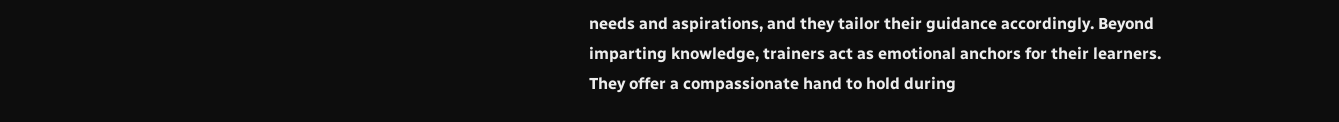needs and aspirations, and they tailor their guidance accordingly. Beyond imparting knowledge, trainers act as emotional anchors for their learners. They offer a compassionate hand to hold during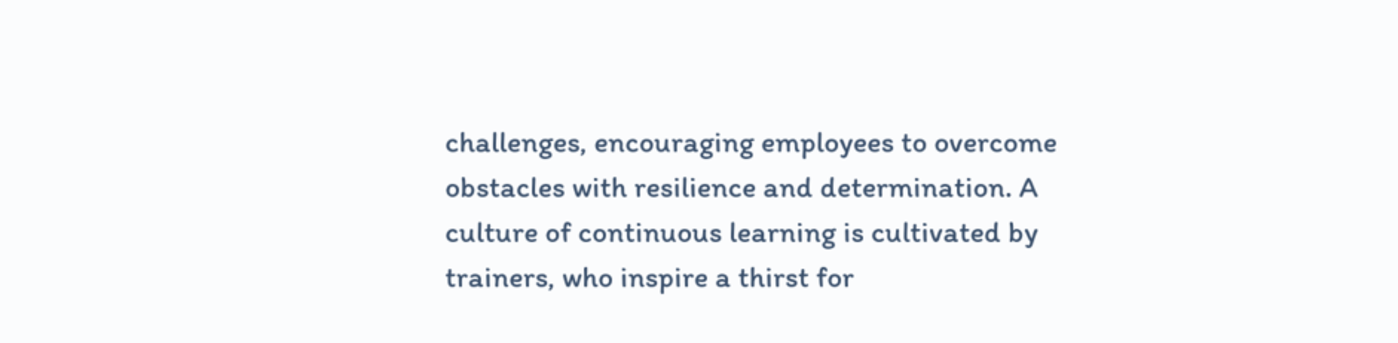challenges, encouraging employees to overcome obstacles with resilience and determination. A culture of continuous learning is cultivated by trainers, who inspire a thirst for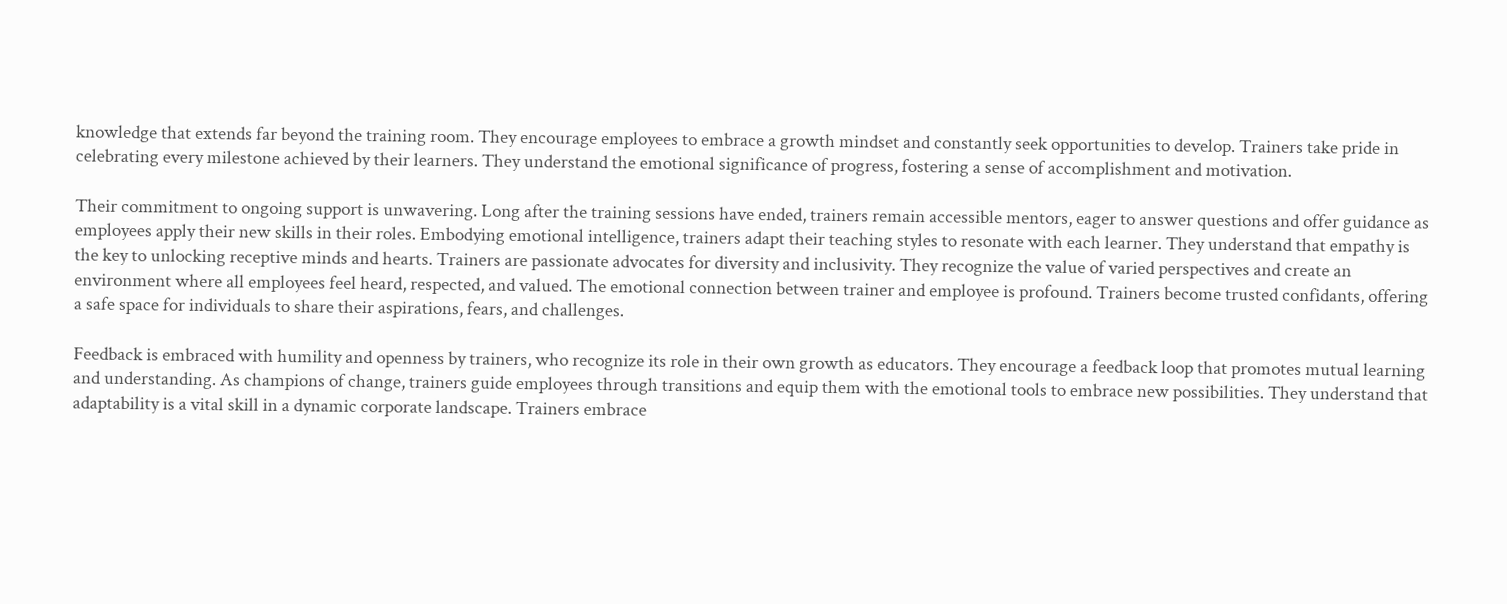knowledge that extends far beyond the training room. They encourage employees to embrace a growth mindset and constantly seek opportunities to develop. Trainers take pride in celebrating every milestone achieved by their learners. They understand the emotional significance of progress, fostering a sense of accomplishment and motivation.

Their commitment to ongoing support is unwavering. Long after the training sessions have ended, trainers remain accessible mentors, eager to answer questions and offer guidance as employees apply their new skills in their roles. Embodying emotional intelligence, trainers adapt their teaching styles to resonate with each learner. They understand that empathy is the key to unlocking receptive minds and hearts. Trainers are passionate advocates for diversity and inclusivity. They recognize the value of varied perspectives and create an environment where all employees feel heard, respected, and valued. The emotional connection between trainer and employee is profound. Trainers become trusted confidants, offering a safe space for individuals to share their aspirations, fears, and challenges.

Feedback is embraced with humility and openness by trainers, who recognize its role in their own growth as educators. They encourage a feedback loop that promotes mutual learning and understanding. As champions of change, trainers guide employees through transitions and equip them with the emotional tools to embrace new possibilities. They understand that adaptability is a vital skill in a dynamic corporate landscape. Trainers embrace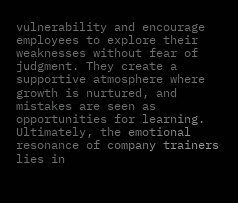vulnerability and encourage employees to explore their weaknesses without fear of judgment. They create a supportive atmosphere where growth is nurtured, and mistakes are seen as opportunities for learning. Ultimately, the emotional resonance of company trainers lies in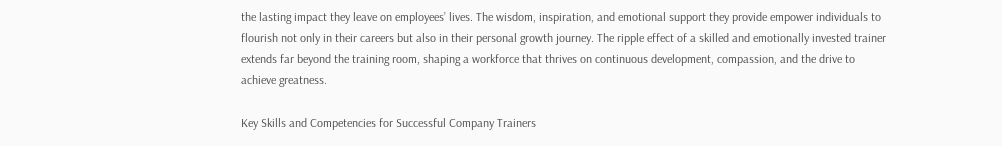the lasting impact they leave on employees’ lives. The wisdom, inspiration, and emotional support they provide empower individuals to flourish not only in their careers but also in their personal growth journey. The ripple effect of a skilled and emotionally invested trainer extends far beyond the training room, shaping a workforce that thrives on continuous development, compassion, and the drive to achieve greatness.

Key Skills and Competencies for Successful Company Trainers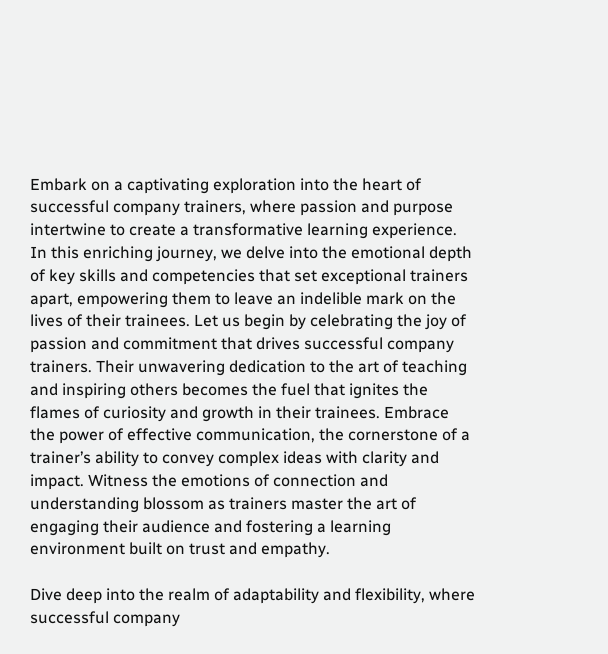Embark on a captivating exploration into the heart of successful company trainers, where passion and purpose intertwine to create a transformative learning experience. In this enriching journey, we delve into the emotional depth of key skills and competencies that set exceptional trainers apart, empowering them to leave an indelible mark on the lives of their trainees. Let us begin by celebrating the joy of passion and commitment that drives successful company trainers. Their unwavering dedication to the art of teaching and inspiring others becomes the fuel that ignites the flames of curiosity and growth in their trainees. Embrace the power of effective communication, the cornerstone of a trainer’s ability to convey complex ideas with clarity and impact. Witness the emotions of connection and understanding blossom as trainers master the art of engaging their audience and fostering a learning environment built on trust and empathy.

Dive deep into the realm of adaptability and flexibility, where successful company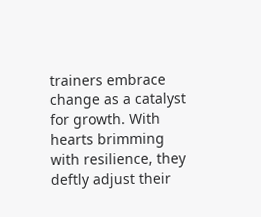trainers embrace change as a catalyst for growth. With hearts brimming with resilience, they deftly adjust their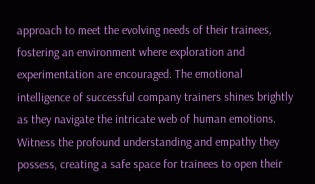approach to meet the evolving needs of their trainees, fostering an environment where exploration and experimentation are encouraged. The emotional intelligence of successful company trainers shines brightly as they navigate the intricate web of human emotions. Witness the profound understanding and empathy they possess, creating a safe space for trainees to open their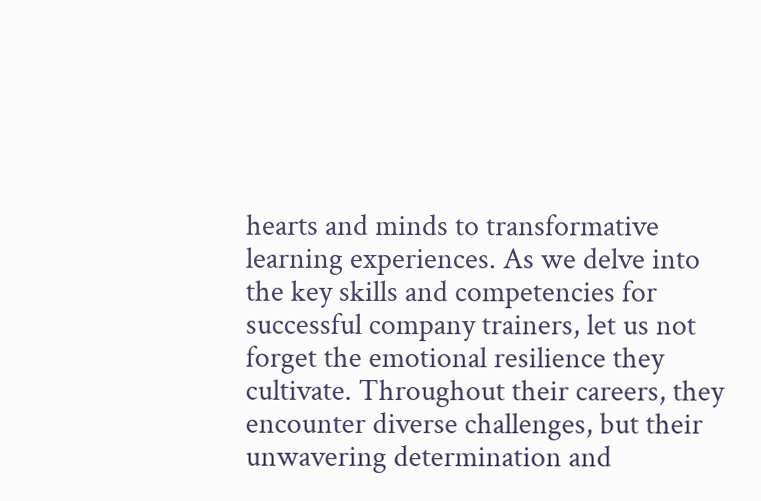hearts and minds to transformative learning experiences. As we delve into the key skills and competencies for successful company trainers, let us not forget the emotional resilience they cultivate. Throughout their careers, they encounter diverse challenges, but their unwavering determination and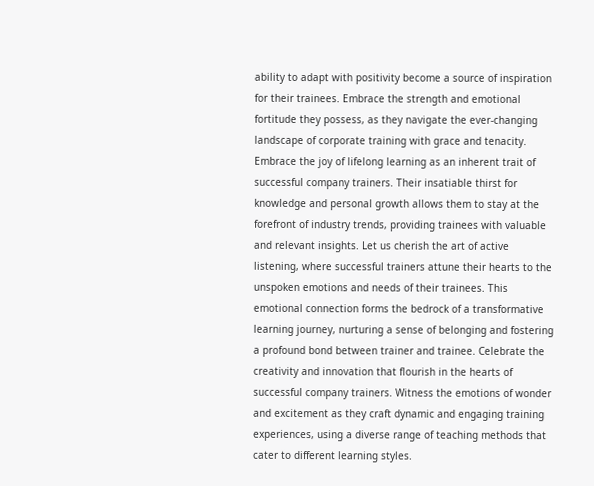ability to adapt with positivity become a source of inspiration for their trainees. Embrace the strength and emotional fortitude they possess, as they navigate the ever-changing landscape of corporate training with grace and tenacity. Embrace the joy of lifelong learning as an inherent trait of successful company trainers. Their insatiable thirst for knowledge and personal growth allows them to stay at the forefront of industry trends, providing trainees with valuable and relevant insights. Let us cherish the art of active listening, where successful trainers attune their hearts to the unspoken emotions and needs of their trainees. This emotional connection forms the bedrock of a transformative learning journey, nurturing a sense of belonging and fostering a profound bond between trainer and trainee. Celebrate the creativity and innovation that flourish in the hearts of successful company trainers. Witness the emotions of wonder and excitement as they craft dynamic and engaging training experiences, using a diverse range of teaching methods that cater to different learning styles.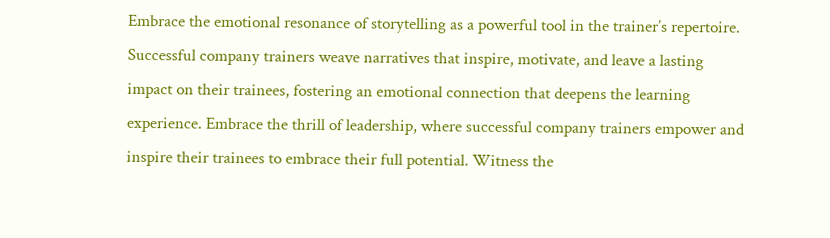Embrace the emotional resonance of storytelling as a powerful tool in the trainer’s repertoire. Successful company trainers weave narratives that inspire, motivate, and leave a lasting impact on their trainees, fostering an emotional connection that deepens the learning experience. Embrace the thrill of leadership, where successful company trainers empower and inspire their trainees to embrace their full potential. Witness the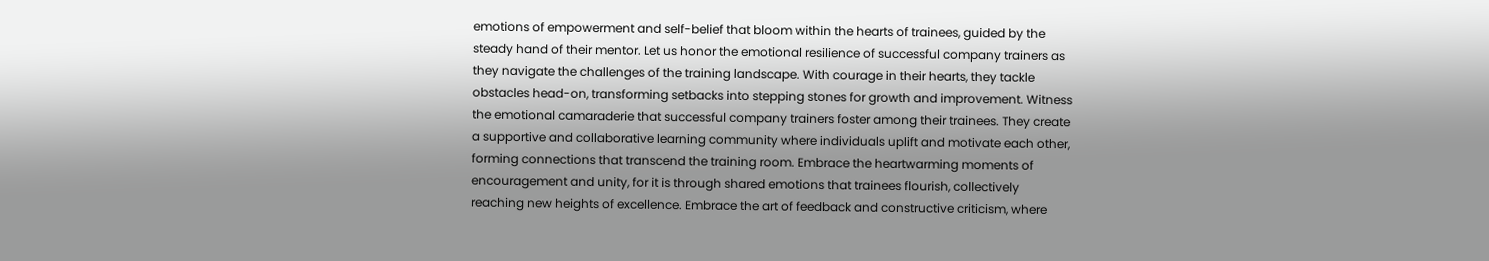emotions of empowerment and self-belief that bloom within the hearts of trainees, guided by the steady hand of their mentor. Let us honor the emotional resilience of successful company trainers as they navigate the challenges of the training landscape. With courage in their hearts, they tackle obstacles head-on, transforming setbacks into stepping stones for growth and improvement. Witness the emotional camaraderie that successful company trainers foster among their trainees. They create a supportive and collaborative learning community where individuals uplift and motivate each other, forming connections that transcend the training room. Embrace the heartwarming moments of encouragement and unity, for it is through shared emotions that trainees flourish, collectively reaching new heights of excellence. Embrace the art of feedback and constructive criticism, where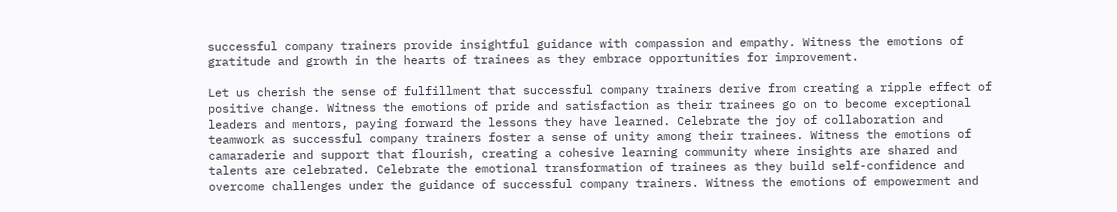successful company trainers provide insightful guidance with compassion and empathy. Witness the emotions of gratitude and growth in the hearts of trainees as they embrace opportunities for improvement.

Let us cherish the sense of fulfillment that successful company trainers derive from creating a ripple effect of positive change. Witness the emotions of pride and satisfaction as their trainees go on to become exceptional leaders and mentors, paying forward the lessons they have learned. Celebrate the joy of collaboration and teamwork as successful company trainers foster a sense of unity among their trainees. Witness the emotions of camaraderie and support that flourish, creating a cohesive learning community where insights are shared and talents are celebrated. Celebrate the emotional transformation of trainees as they build self-confidence and overcome challenges under the guidance of successful company trainers. Witness the emotions of empowerment and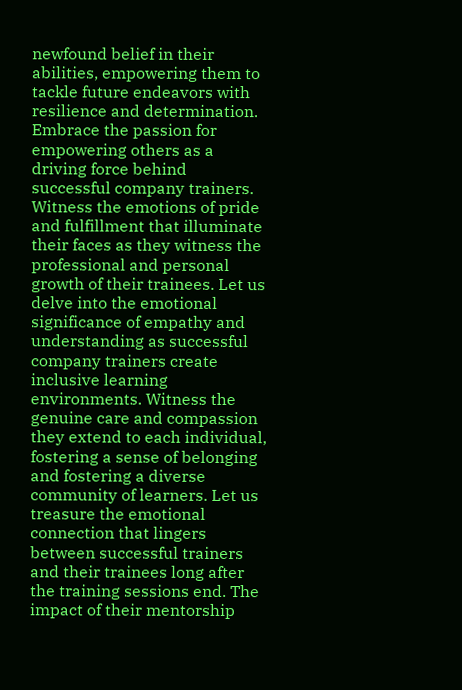newfound belief in their abilities, empowering them to tackle future endeavors with resilience and determination. Embrace the passion for empowering others as a driving force behind successful company trainers. Witness the emotions of pride and fulfillment that illuminate their faces as they witness the professional and personal growth of their trainees. Let us delve into the emotional significance of empathy and understanding as successful company trainers create inclusive learning environments. Witness the genuine care and compassion they extend to each individual, fostering a sense of belonging and fostering a diverse community of learners. Let us treasure the emotional connection that lingers between successful trainers and their trainees long after the training sessions end. The impact of their mentorship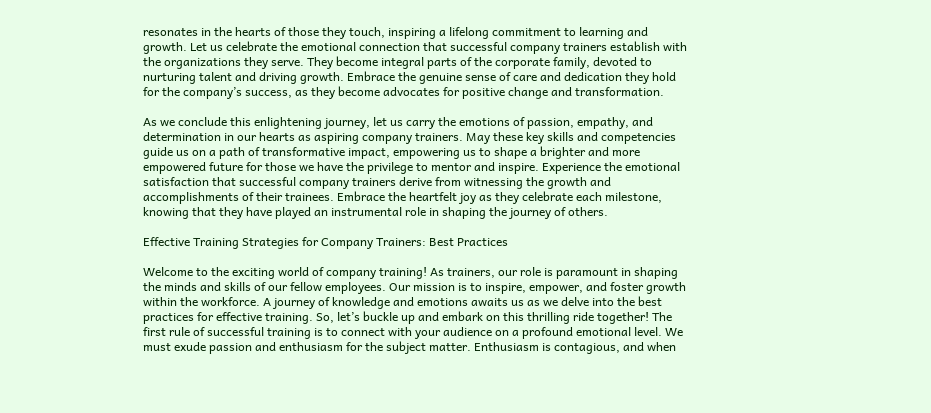resonates in the hearts of those they touch, inspiring a lifelong commitment to learning and growth. Let us celebrate the emotional connection that successful company trainers establish with the organizations they serve. They become integral parts of the corporate family, devoted to nurturing talent and driving growth. Embrace the genuine sense of care and dedication they hold for the company’s success, as they become advocates for positive change and transformation.

As we conclude this enlightening journey, let us carry the emotions of passion, empathy, and determination in our hearts as aspiring company trainers. May these key skills and competencies guide us on a path of transformative impact, empowering us to shape a brighter and more empowered future for those we have the privilege to mentor and inspire. Experience the emotional satisfaction that successful company trainers derive from witnessing the growth and accomplishments of their trainees. Embrace the heartfelt joy as they celebrate each milestone, knowing that they have played an instrumental role in shaping the journey of others.

Effective Training Strategies for Company Trainers: Best Practices

Welcome to the exciting world of company training! As trainers, our role is paramount in shaping the minds and skills of our fellow employees. Our mission is to inspire, empower, and foster growth within the workforce. A journey of knowledge and emotions awaits us as we delve into the best practices for effective training. So, let’s buckle up and embark on this thrilling ride together! The first rule of successful training is to connect with your audience on a profound emotional level. We must exude passion and enthusiasm for the subject matter. Enthusiasm is contagious, and when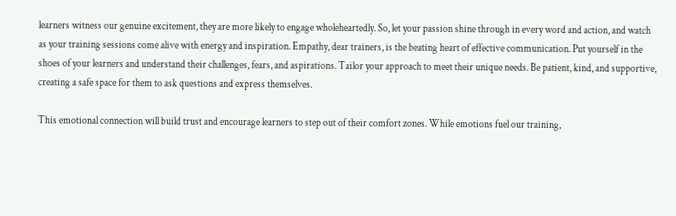learners witness our genuine excitement, they are more likely to engage wholeheartedly. So, let your passion shine through in every word and action, and watch as your training sessions come alive with energy and inspiration. Empathy, dear trainers, is the beating heart of effective communication. Put yourself in the shoes of your learners and understand their challenges, fears, and aspirations. Tailor your approach to meet their unique needs. Be patient, kind, and supportive, creating a safe space for them to ask questions and express themselves.

This emotional connection will build trust and encourage learners to step out of their comfort zones. While emotions fuel our training,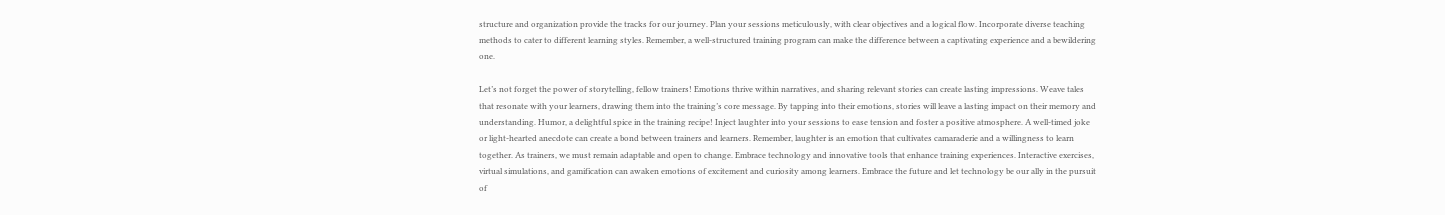structure and organization provide the tracks for our journey. Plan your sessions meticulously, with clear objectives and a logical flow. Incorporate diverse teaching methods to cater to different learning styles. Remember, a well-structured training program can make the difference between a captivating experience and a bewildering one.

Let’s not forget the power of storytelling, fellow trainers! Emotions thrive within narratives, and sharing relevant stories can create lasting impressions. Weave tales that resonate with your learners, drawing them into the training’s core message. By tapping into their emotions, stories will leave a lasting impact on their memory and understanding. Humor, a delightful spice in the training recipe! Inject laughter into your sessions to ease tension and foster a positive atmosphere. A well-timed joke or light-hearted anecdote can create a bond between trainers and learners. Remember, laughter is an emotion that cultivates camaraderie and a willingness to learn together. As trainers, we must remain adaptable and open to change. Embrace technology and innovative tools that enhance training experiences. Interactive exercises, virtual simulations, and gamification can awaken emotions of excitement and curiosity among learners. Embrace the future and let technology be our ally in the pursuit of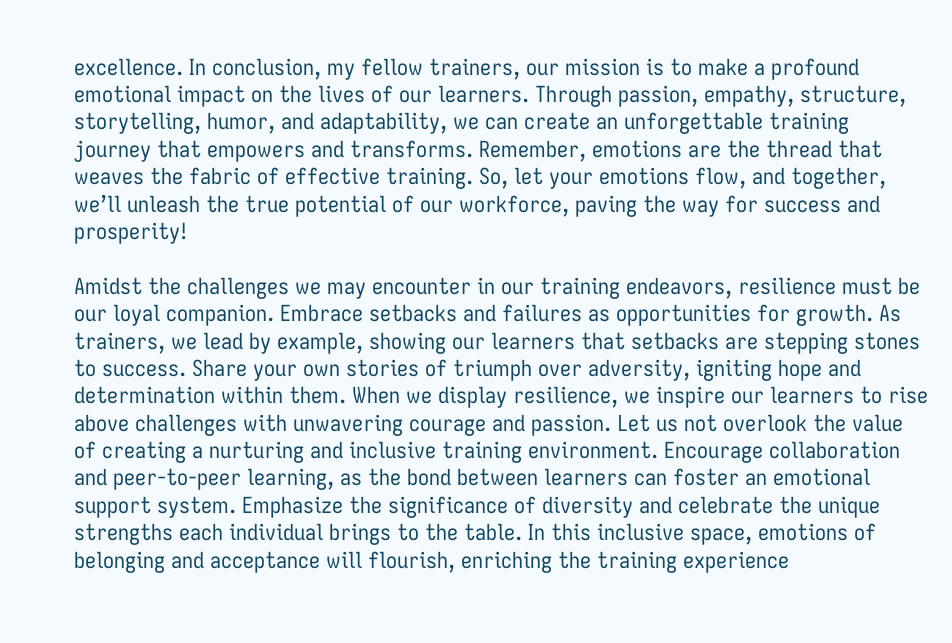excellence. In conclusion, my fellow trainers, our mission is to make a profound emotional impact on the lives of our learners. Through passion, empathy, structure, storytelling, humor, and adaptability, we can create an unforgettable training journey that empowers and transforms. Remember, emotions are the thread that weaves the fabric of effective training. So, let your emotions flow, and together, we’ll unleash the true potential of our workforce, paving the way for success and prosperity!

Amidst the challenges we may encounter in our training endeavors, resilience must be our loyal companion. Embrace setbacks and failures as opportunities for growth. As trainers, we lead by example, showing our learners that setbacks are stepping stones to success. Share your own stories of triumph over adversity, igniting hope and determination within them. When we display resilience, we inspire our learners to rise above challenges with unwavering courage and passion. Let us not overlook the value of creating a nurturing and inclusive training environment. Encourage collaboration and peer-to-peer learning, as the bond between learners can foster an emotional support system. Emphasize the significance of diversity and celebrate the unique strengths each individual brings to the table. In this inclusive space, emotions of belonging and acceptance will flourish, enriching the training experience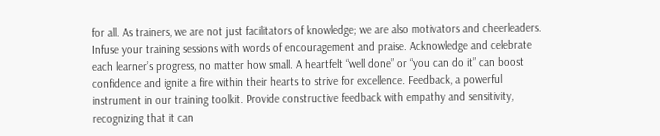for all. As trainers, we are not just facilitators of knowledge; we are also motivators and cheerleaders. Infuse your training sessions with words of encouragement and praise. Acknowledge and celebrate each learner’s progress, no matter how small. A heartfelt “well done” or “you can do it” can boost confidence and ignite a fire within their hearts to strive for excellence. Feedback, a powerful instrument in our training toolkit. Provide constructive feedback with empathy and sensitivity, recognizing that it can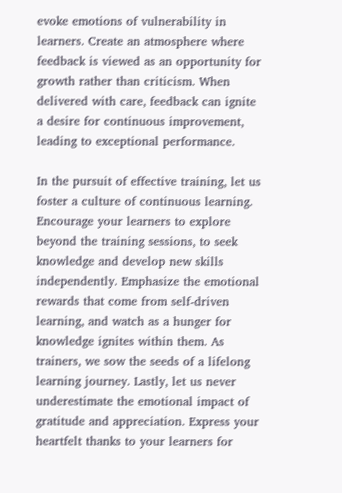evoke emotions of vulnerability in learners. Create an atmosphere where feedback is viewed as an opportunity for growth rather than criticism. When delivered with care, feedback can ignite a desire for continuous improvement, leading to exceptional performance.

In the pursuit of effective training, let us foster a culture of continuous learning. Encourage your learners to explore beyond the training sessions, to seek knowledge and develop new skills independently. Emphasize the emotional rewards that come from self-driven learning, and watch as a hunger for knowledge ignites within them. As trainers, we sow the seeds of a lifelong learning journey. Lastly, let us never underestimate the emotional impact of gratitude and appreciation. Express your heartfelt thanks to your learners for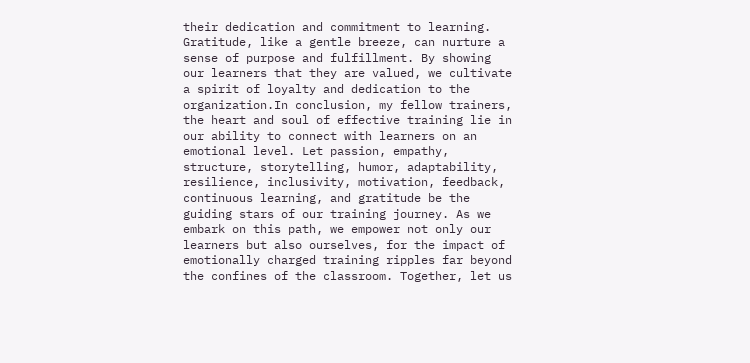their dedication and commitment to learning. Gratitude, like a gentle breeze, can nurture a sense of purpose and fulfillment. By showing our learners that they are valued, we cultivate a spirit of loyalty and dedication to the organization.In conclusion, my fellow trainers, the heart and soul of effective training lie in our ability to connect with learners on an emotional level. Let passion, empathy, structure, storytelling, humor, adaptability, resilience, inclusivity, motivation, feedback, continuous learning, and gratitude be the guiding stars of our training journey. As we embark on this path, we empower not only our learners but also ourselves, for the impact of emotionally charged training ripples far beyond the confines of the classroom. Together, let us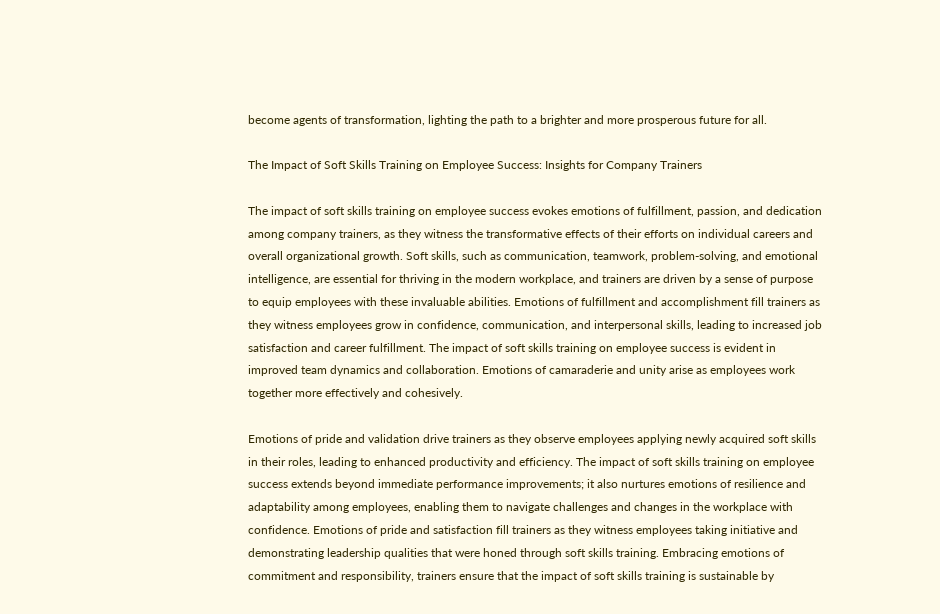become agents of transformation, lighting the path to a brighter and more prosperous future for all.

The Impact of Soft Skills Training on Employee Success: Insights for Company Trainers

The impact of soft skills training on employee success evokes emotions of fulfillment, passion, and dedication among company trainers, as they witness the transformative effects of their efforts on individual careers and overall organizational growth. Soft skills, such as communication, teamwork, problem-solving, and emotional intelligence, are essential for thriving in the modern workplace, and trainers are driven by a sense of purpose to equip employees with these invaluable abilities. Emotions of fulfillment and accomplishment fill trainers as they witness employees grow in confidence, communication, and interpersonal skills, leading to increased job satisfaction and career fulfillment. The impact of soft skills training on employee success is evident in improved team dynamics and collaboration. Emotions of camaraderie and unity arise as employees work together more effectively and cohesively.

Emotions of pride and validation drive trainers as they observe employees applying newly acquired soft skills in their roles, leading to enhanced productivity and efficiency. The impact of soft skills training on employee success extends beyond immediate performance improvements; it also nurtures emotions of resilience and adaptability among employees, enabling them to navigate challenges and changes in the workplace with confidence. Emotions of pride and satisfaction fill trainers as they witness employees taking initiative and demonstrating leadership qualities that were honed through soft skills training. Embracing emotions of commitment and responsibility, trainers ensure that the impact of soft skills training is sustainable by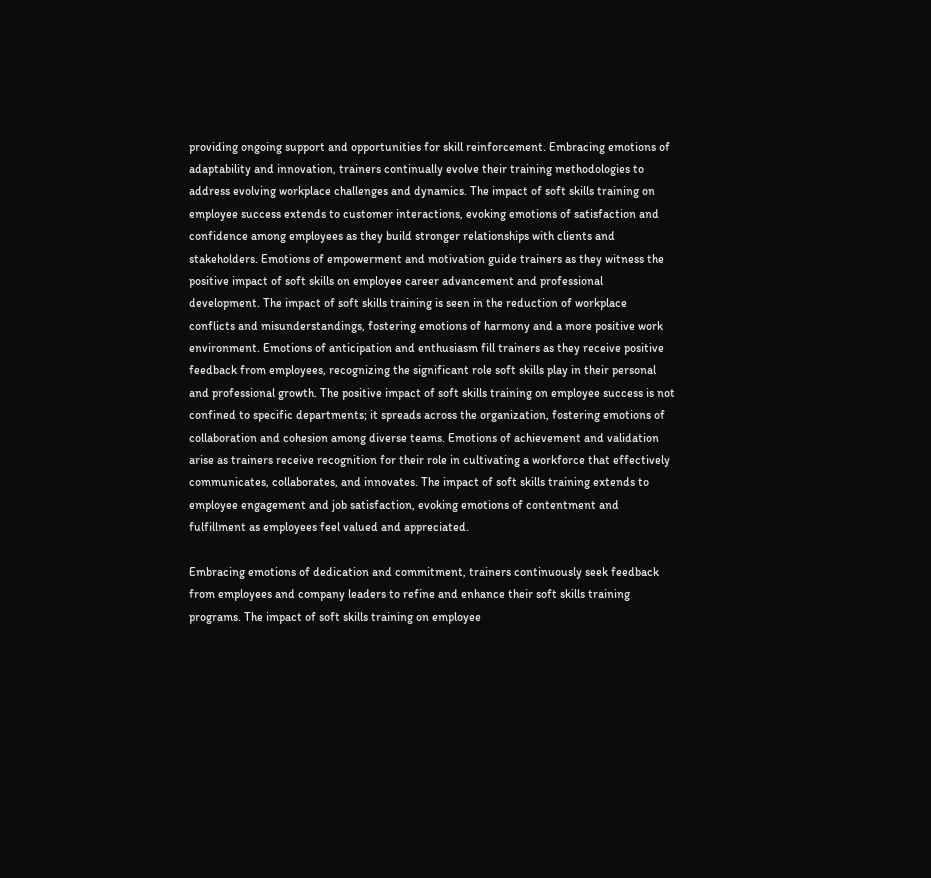providing ongoing support and opportunities for skill reinforcement. Embracing emotions of adaptability and innovation, trainers continually evolve their training methodologies to address evolving workplace challenges and dynamics. The impact of soft skills training on employee success extends to customer interactions, evoking emotions of satisfaction and confidence among employees as they build stronger relationships with clients and stakeholders. Emotions of empowerment and motivation guide trainers as they witness the positive impact of soft skills on employee career advancement and professional development. The impact of soft skills training is seen in the reduction of workplace conflicts and misunderstandings, fostering emotions of harmony and a more positive work environment. Emotions of anticipation and enthusiasm fill trainers as they receive positive feedback from employees, recognizing the significant role soft skills play in their personal and professional growth. The positive impact of soft skills training on employee success is not confined to specific departments; it spreads across the organization, fostering emotions of collaboration and cohesion among diverse teams. Emotions of achievement and validation arise as trainers receive recognition for their role in cultivating a workforce that effectively communicates, collaborates, and innovates. The impact of soft skills training extends to employee engagement and job satisfaction, evoking emotions of contentment and fulfillment as employees feel valued and appreciated.

Embracing emotions of dedication and commitment, trainers continuously seek feedback from employees and company leaders to refine and enhance their soft skills training programs. The impact of soft skills training on employee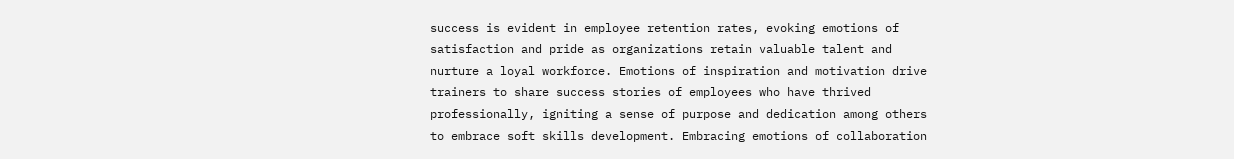success is evident in employee retention rates, evoking emotions of satisfaction and pride as organizations retain valuable talent and nurture a loyal workforce. Emotions of inspiration and motivation drive trainers to share success stories of employees who have thrived professionally, igniting a sense of purpose and dedication among others to embrace soft skills development. Embracing emotions of collaboration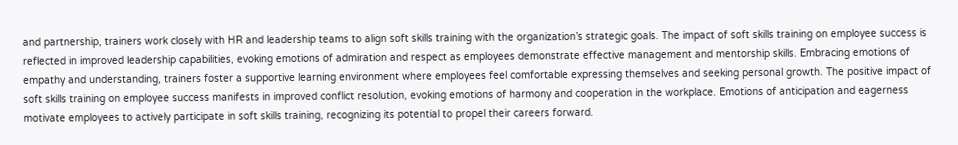and partnership, trainers work closely with HR and leadership teams to align soft skills training with the organization’s strategic goals. The impact of soft skills training on employee success is reflected in improved leadership capabilities, evoking emotions of admiration and respect as employees demonstrate effective management and mentorship skills. Embracing emotions of empathy and understanding, trainers foster a supportive learning environment where employees feel comfortable expressing themselves and seeking personal growth. The positive impact of soft skills training on employee success manifests in improved conflict resolution, evoking emotions of harmony and cooperation in the workplace. Emotions of anticipation and eagerness motivate employees to actively participate in soft skills training, recognizing its potential to propel their careers forward.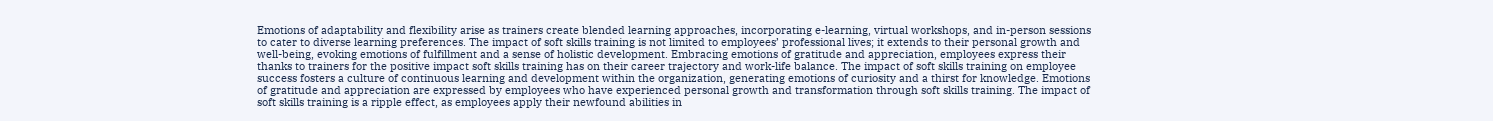Emotions of adaptability and flexibility arise as trainers create blended learning approaches, incorporating e-learning, virtual workshops, and in-person sessions to cater to diverse learning preferences. The impact of soft skills training is not limited to employees’ professional lives; it extends to their personal growth and well-being, evoking emotions of fulfillment and a sense of holistic development. Embracing emotions of gratitude and appreciation, employees express their thanks to trainers for the positive impact soft skills training has on their career trajectory and work-life balance. The impact of soft skills training on employee success fosters a culture of continuous learning and development within the organization, generating emotions of curiosity and a thirst for knowledge. Emotions of gratitude and appreciation are expressed by employees who have experienced personal growth and transformation through soft skills training. The impact of soft skills training is a ripple effect, as employees apply their newfound abilities in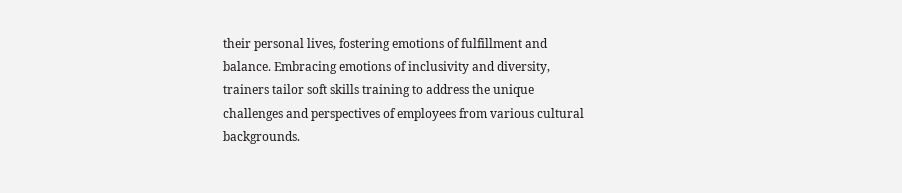their personal lives, fostering emotions of fulfillment and balance. Embracing emotions of inclusivity and diversity, trainers tailor soft skills training to address the unique challenges and perspectives of employees from various cultural backgrounds.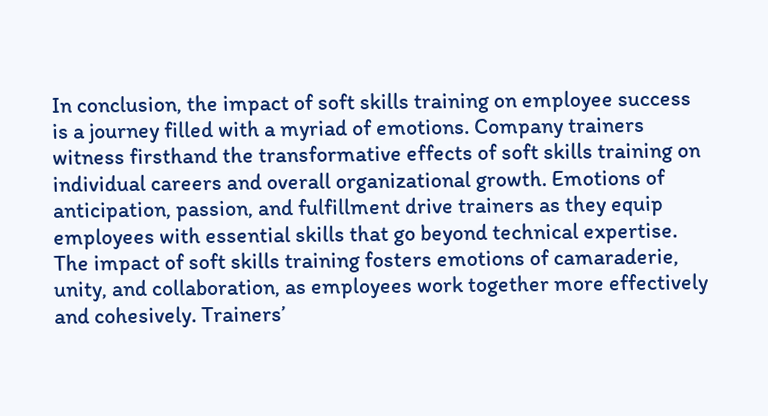In conclusion, the impact of soft skills training on employee success is a journey filled with a myriad of emotions. Company trainers witness firsthand the transformative effects of soft skills training on individual careers and overall organizational growth. Emotions of anticipation, passion, and fulfillment drive trainers as they equip employees with essential skills that go beyond technical expertise. The impact of soft skills training fosters emotions of camaraderie, unity, and collaboration, as employees work together more effectively and cohesively. Trainers’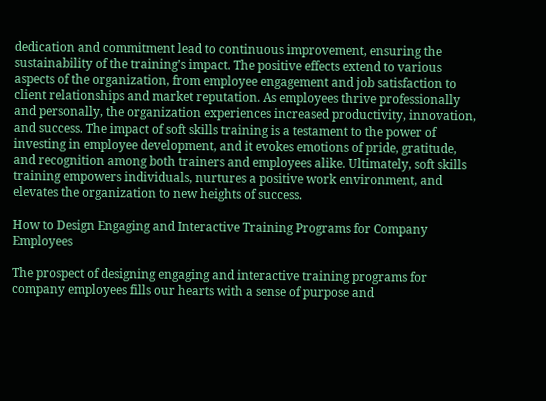dedication and commitment lead to continuous improvement, ensuring the sustainability of the training’s impact. The positive effects extend to various aspects of the organization, from employee engagement and job satisfaction to client relationships and market reputation. As employees thrive professionally and personally, the organization experiences increased productivity, innovation, and success. The impact of soft skills training is a testament to the power of investing in employee development, and it evokes emotions of pride, gratitude, and recognition among both trainers and employees alike. Ultimately, soft skills training empowers individuals, nurtures a positive work environment, and elevates the organization to new heights of success.

How to Design Engaging and Interactive Training Programs for Company Employees

The prospect of designing engaging and interactive training programs for company employees fills our hearts with a sense of purpose and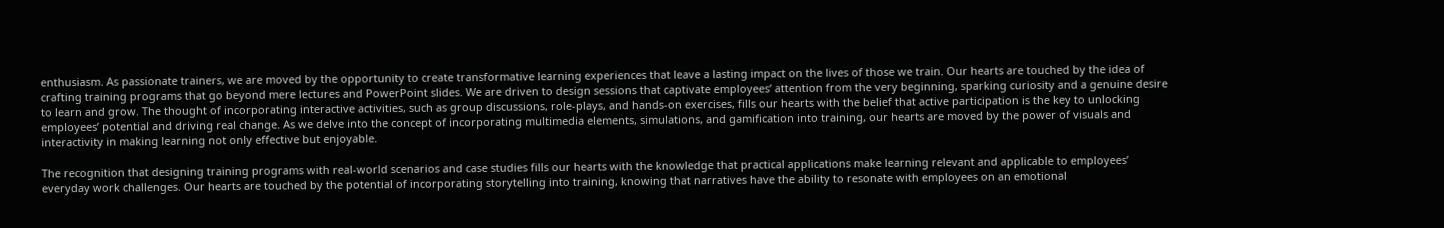enthusiasm. As passionate trainers, we are moved by the opportunity to create transformative learning experiences that leave a lasting impact on the lives of those we train. Our hearts are touched by the idea of crafting training programs that go beyond mere lectures and PowerPoint slides. We are driven to design sessions that captivate employees’ attention from the very beginning, sparking curiosity and a genuine desire to learn and grow. The thought of incorporating interactive activities, such as group discussions, role-plays, and hands-on exercises, fills our hearts with the belief that active participation is the key to unlocking employees’ potential and driving real change. As we delve into the concept of incorporating multimedia elements, simulations, and gamification into training, our hearts are moved by the power of visuals and interactivity in making learning not only effective but enjoyable.

The recognition that designing training programs with real-world scenarios and case studies fills our hearts with the knowledge that practical applications make learning relevant and applicable to employees’ everyday work challenges. Our hearts are touched by the potential of incorporating storytelling into training, knowing that narratives have the ability to resonate with employees on an emotional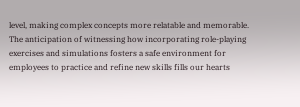level, making complex concepts more relatable and memorable. The anticipation of witnessing how incorporating role-playing exercises and simulations fosters a safe environment for employees to practice and refine new skills fills our hearts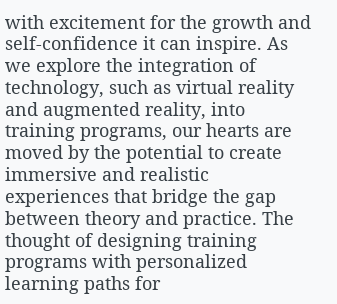with excitement for the growth and self-confidence it can inspire. As we explore the integration of technology, such as virtual reality and augmented reality, into training programs, our hearts are moved by the potential to create immersive and realistic experiences that bridge the gap between theory and practice. The thought of designing training programs with personalized learning paths for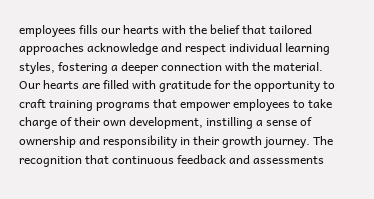employees fills our hearts with the belief that tailored approaches acknowledge and respect individual learning styles, fostering a deeper connection with the material. Our hearts are filled with gratitude for the opportunity to craft training programs that empower employees to take charge of their own development, instilling a sense of ownership and responsibility in their growth journey. The recognition that continuous feedback and assessments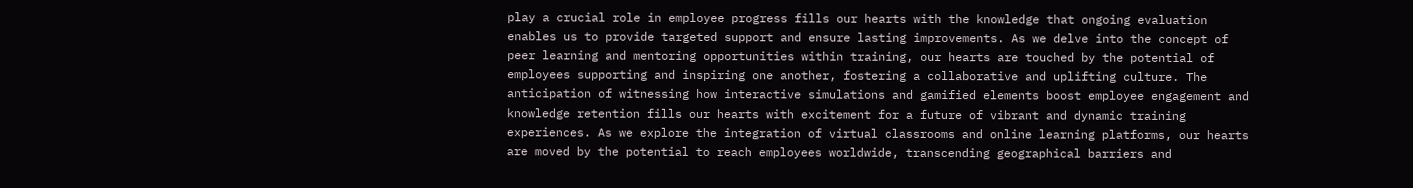play a crucial role in employee progress fills our hearts with the knowledge that ongoing evaluation enables us to provide targeted support and ensure lasting improvements. As we delve into the concept of peer learning and mentoring opportunities within training, our hearts are touched by the potential of employees supporting and inspiring one another, fostering a collaborative and uplifting culture. The anticipation of witnessing how interactive simulations and gamified elements boost employee engagement and knowledge retention fills our hearts with excitement for a future of vibrant and dynamic training experiences. As we explore the integration of virtual classrooms and online learning platforms, our hearts are moved by the potential to reach employees worldwide, transcending geographical barriers and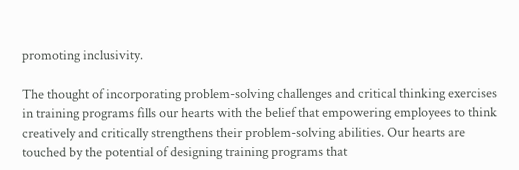promoting inclusivity.

The thought of incorporating problem-solving challenges and critical thinking exercises in training programs fills our hearts with the belief that empowering employees to think creatively and critically strengthens their problem-solving abilities. Our hearts are touched by the potential of designing training programs that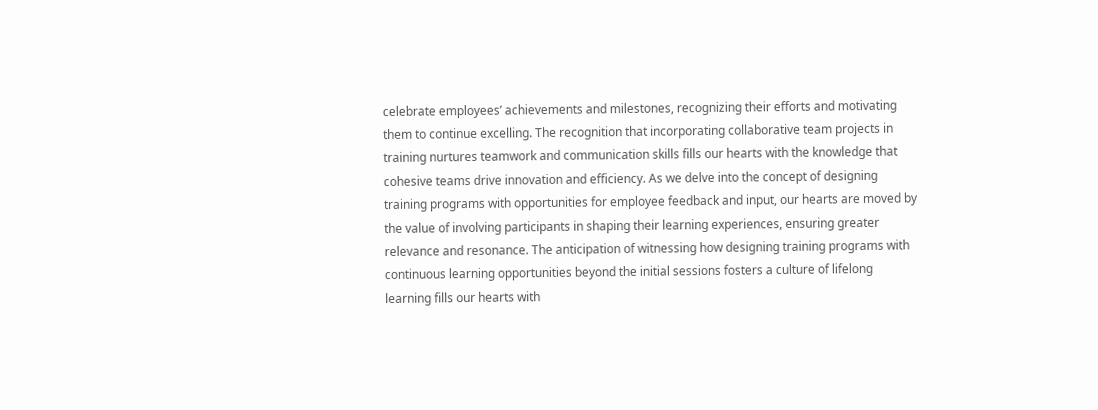celebrate employees’ achievements and milestones, recognizing their efforts and motivating them to continue excelling. The recognition that incorporating collaborative team projects in training nurtures teamwork and communication skills fills our hearts with the knowledge that cohesive teams drive innovation and efficiency. As we delve into the concept of designing training programs with opportunities for employee feedback and input, our hearts are moved by the value of involving participants in shaping their learning experiences, ensuring greater relevance and resonance. The anticipation of witnessing how designing training programs with continuous learning opportunities beyond the initial sessions fosters a culture of lifelong learning fills our hearts with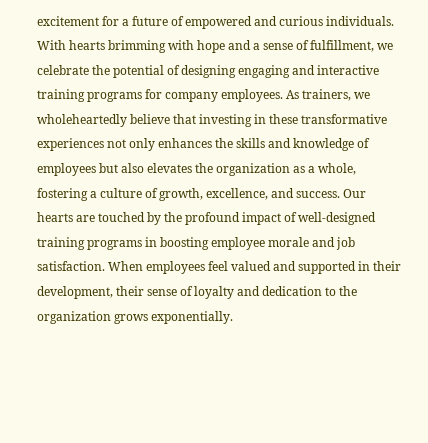excitement for a future of empowered and curious individuals. With hearts brimming with hope and a sense of fulfillment, we celebrate the potential of designing engaging and interactive training programs for company employees. As trainers, we wholeheartedly believe that investing in these transformative experiences not only enhances the skills and knowledge of employees but also elevates the organization as a whole, fostering a culture of growth, excellence, and success. Our hearts are touched by the profound impact of well-designed training programs in boosting employee morale and job satisfaction. When employees feel valued and supported in their development, their sense of loyalty and dedication to the organization grows exponentially.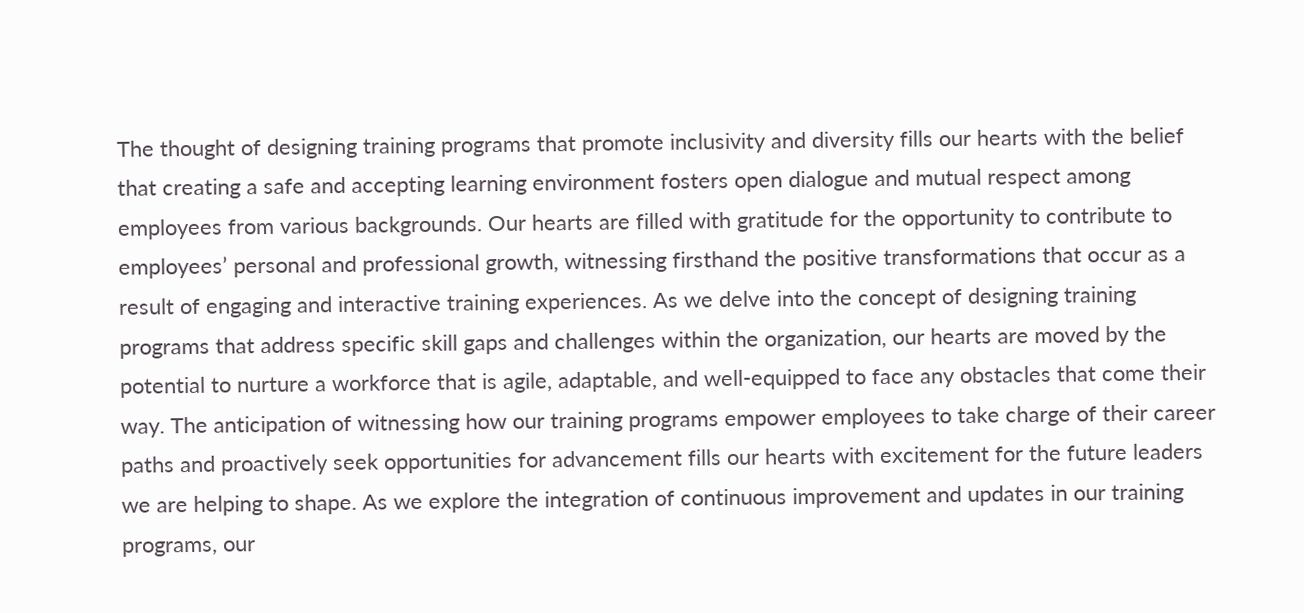The thought of designing training programs that promote inclusivity and diversity fills our hearts with the belief that creating a safe and accepting learning environment fosters open dialogue and mutual respect among employees from various backgrounds. Our hearts are filled with gratitude for the opportunity to contribute to employees’ personal and professional growth, witnessing firsthand the positive transformations that occur as a result of engaging and interactive training experiences. As we delve into the concept of designing training programs that address specific skill gaps and challenges within the organization, our hearts are moved by the potential to nurture a workforce that is agile, adaptable, and well-equipped to face any obstacles that come their way. The anticipation of witnessing how our training programs empower employees to take charge of their career paths and proactively seek opportunities for advancement fills our hearts with excitement for the future leaders we are helping to shape. As we explore the integration of continuous improvement and updates in our training programs, our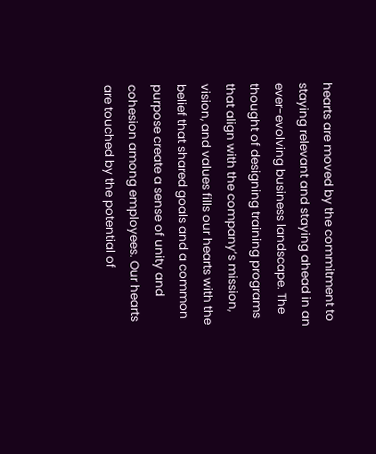hearts are moved by the commitment to staying relevant and staying ahead in an ever-evolving business landscape. The thought of designing training programs that align with the company’s mission, vision, and values fills our hearts with the belief that shared goals and a common purpose create a sense of unity and cohesion among employees. Our hearts are touched by the potential of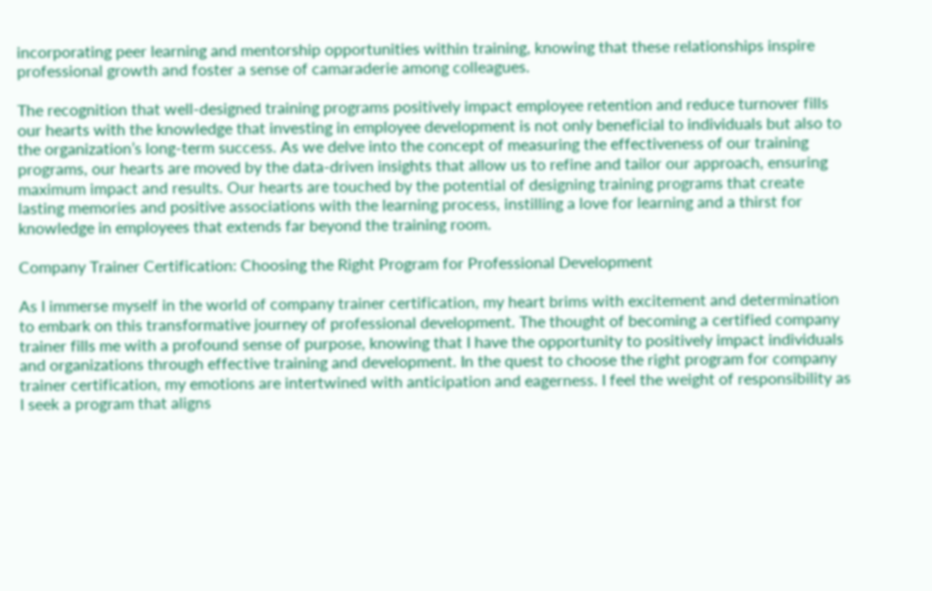incorporating peer learning and mentorship opportunities within training, knowing that these relationships inspire professional growth and foster a sense of camaraderie among colleagues.

The recognition that well-designed training programs positively impact employee retention and reduce turnover fills our hearts with the knowledge that investing in employee development is not only beneficial to individuals but also to the organization’s long-term success. As we delve into the concept of measuring the effectiveness of our training programs, our hearts are moved by the data-driven insights that allow us to refine and tailor our approach, ensuring maximum impact and results. Our hearts are touched by the potential of designing training programs that create lasting memories and positive associations with the learning process, instilling a love for learning and a thirst for knowledge in employees that extends far beyond the training room.

Company Trainer Certification: Choosing the Right Program for Professional Development

As I immerse myself in the world of company trainer certification, my heart brims with excitement and determination to embark on this transformative journey of professional development. The thought of becoming a certified company trainer fills me with a profound sense of purpose, knowing that I have the opportunity to positively impact individuals and organizations through effective training and development. In the quest to choose the right program for company trainer certification, my emotions are intertwined with anticipation and eagerness. I feel the weight of responsibility as I seek a program that aligns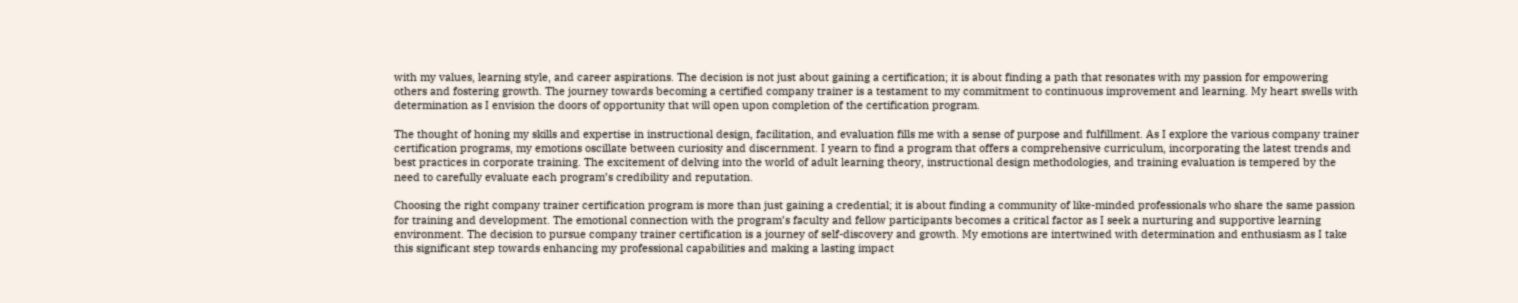with my values, learning style, and career aspirations. The decision is not just about gaining a certification; it is about finding a path that resonates with my passion for empowering others and fostering growth. The journey towards becoming a certified company trainer is a testament to my commitment to continuous improvement and learning. My heart swells with determination as I envision the doors of opportunity that will open upon completion of the certification program.

The thought of honing my skills and expertise in instructional design, facilitation, and evaluation fills me with a sense of purpose and fulfillment. As I explore the various company trainer certification programs, my emotions oscillate between curiosity and discernment. I yearn to find a program that offers a comprehensive curriculum, incorporating the latest trends and best practices in corporate training. The excitement of delving into the world of adult learning theory, instructional design methodologies, and training evaluation is tempered by the need to carefully evaluate each program’s credibility and reputation.

Choosing the right company trainer certification program is more than just gaining a credential; it is about finding a community of like-minded professionals who share the same passion for training and development. The emotional connection with the program’s faculty and fellow participants becomes a critical factor as I seek a nurturing and supportive learning environment. The decision to pursue company trainer certification is a journey of self-discovery and growth. My emotions are intertwined with determination and enthusiasm as I take this significant step towards enhancing my professional capabilities and making a lasting impact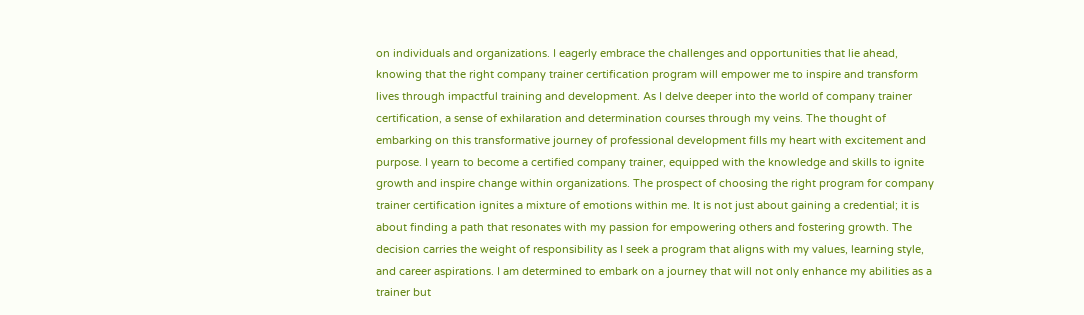on individuals and organizations. I eagerly embrace the challenges and opportunities that lie ahead, knowing that the right company trainer certification program will empower me to inspire and transform lives through impactful training and development. As I delve deeper into the world of company trainer certification, a sense of exhilaration and determination courses through my veins. The thought of embarking on this transformative journey of professional development fills my heart with excitement and purpose. I yearn to become a certified company trainer, equipped with the knowledge and skills to ignite growth and inspire change within organizations. The prospect of choosing the right program for company trainer certification ignites a mixture of emotions within me. It is not just about gaining a credential; it is about finding a path that resonates with my passion for empowering others and fostering growth. The decision carries the weight of responsibility as I seek a program that aligns with my values, learning style, and career aspirations. I am determined to embark on a journey that will not only enhance my abilities as a trainer but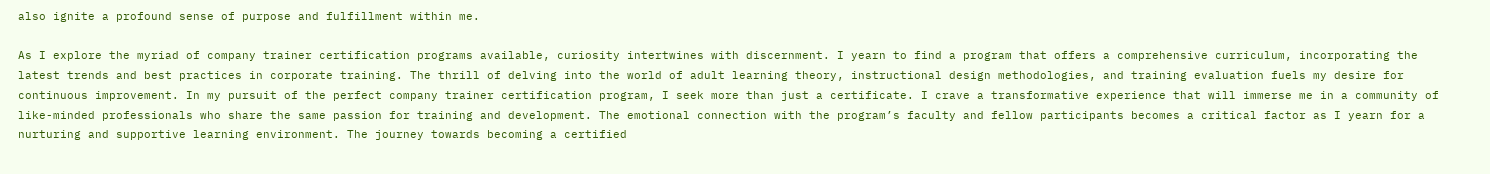also ignite a profound sense of purpose and fulfillment within me.

As I explore the myriad of company trainer certification programs available, curiosity intertwines with discernment. I yearn to find a program that offers a comprehensive curriculum, incorporating the latest trends and best practices in corporate training. The thrill of delving into the world of adult learning theory, instructional design methodologies, and training evaluation fuels my desire for continuous improvement. In my pursuit of the perfect company trainer certification program, I seek more than just a certificate. I crave a transformative experience that will immerse me in a community of like-minded professionals who share the same passion for training and development. The emotional connection with the program’s faculty and fellow participants becomes a critical factor as I yearn for a nurturing and supportive learning environment. The journey towards becoming a certified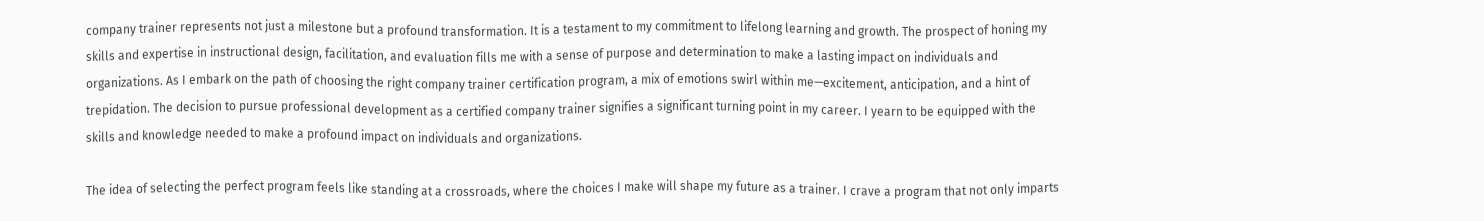company trainer represents not just a milestone but a profound transformation. It is a testament to my commitment to lifelong learning and growth. The prospect of honing my skills and expertise in instructional design, facilitation, and evaluation fills me with a sense of purpose and determination to make a lasting impact on individuals and organizations. As I embark on the path of choosing the right company trainer certification program, a mix of emotions swirl within me—excitement, anticipation, and a hint of trepidation. The decision to pursue professional development as a certified company trainer signifies a significant turning point in my career. I yearn to be equipped with the skills and knowledge needed to make a profound impact on individuals and organizations.

The idea of selecting the perfect program feels like standing at a crossroads, where the choices I make will shape my future as a trainer. I crave a program that not only imparts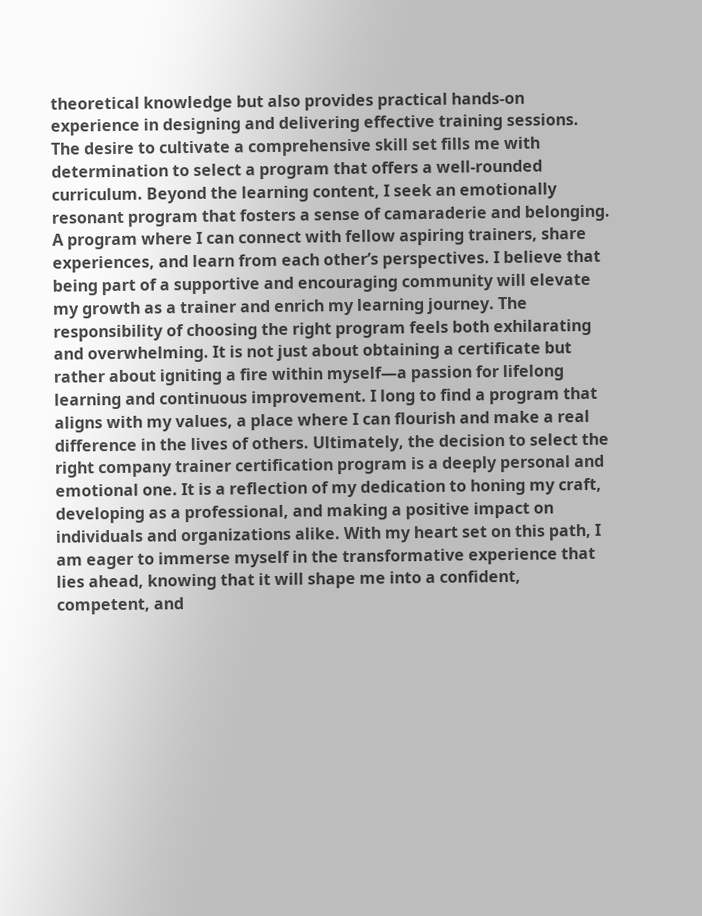theoretical knowledge but also provides practical hands-on experience in designing and delivering effective training sessions. The desire to cultivate a comprehensive skill set fills me with determination to select a program that offers a well-rounded curriculum. Beyond the learning content, I seek an emotionally resonant program that fosters a sense of camaraderie and belonging. A program where I can connect with fellow aspiring trainers, share experiences, and learn from each other’s perspectives. I believe that being part of a supportive and encouraging community will elevate my growth as a trainer and enrich my learning journey. The responsibility of choosing the right program feels both exhilarating and overwhelming. It is not just about obtaining a certificate but rather about igniting a fire within myself—a passion for lifelong learning and continuous improvement. I long to find a program that aligns with my values, a place where I can flourish and make a real difference in the lives of others. Ultimately, the decision to select the right company trainer certification program is a deeply personal and emotional one. It is a reflection of my dedication to honing my craft, developing as a professional, and making a positive impact on individuals and organizations alike. With my heart set on this path, I am eager to immerse myself in the transformative experience that lies ahead, knowing that it will shape me into a confident, competent, and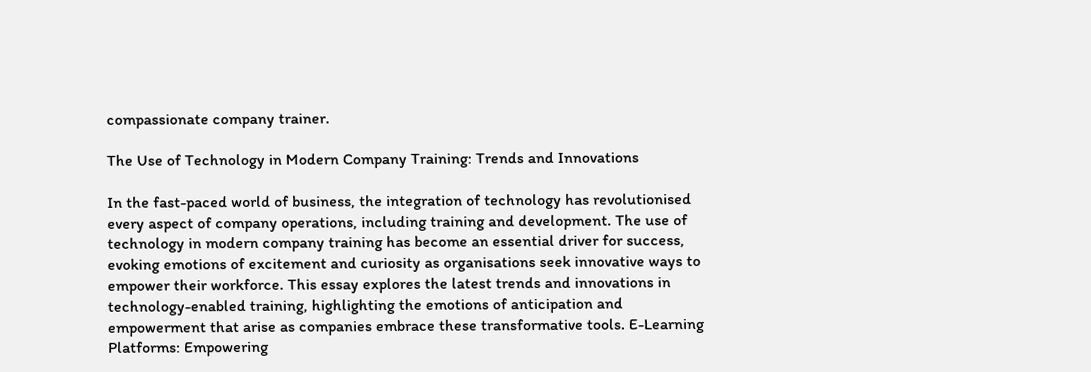compassionate company trainer.

The Use of Technology in Modern Company Training: Trends and Innovations

In the fast-paced world of business, the integration of technology has revolutionised every aspect of company operations, including training and development. The use of technology in modern company training has become an essential driver for success, evoking emotions of excitement and curiosity as organisations seek innovative ways to empower their workforce. This essay explores the latest trends and innovations in technology-enabled training, highlighting the emotions of anticipation and empowerment that arise as companies embrace these transformative tools. E-Learning Platforms: Empowering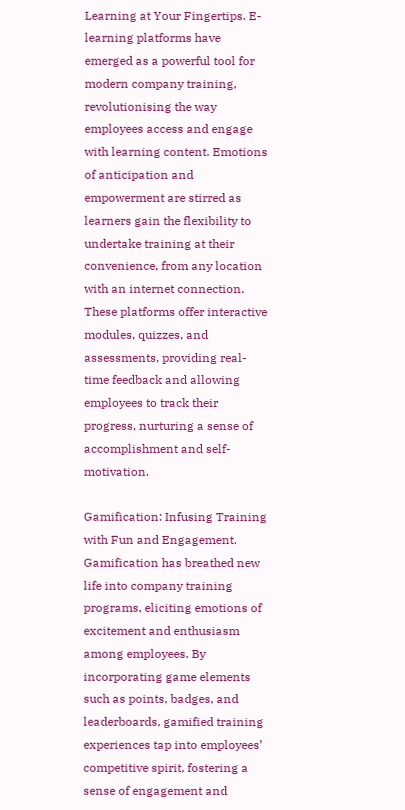Learning at Your Fingertips. E-learning platforms have emerged as a powerful tool for modern company training, revolutionising the way employees access and engage with learning content. Emotions of anticipation and empowerment are stirred as learners gain the flexibility to undertake training at their convenience, from any location with an internet connection. These platforms offer interactive modules, quizzes, and assessments, providing real-time feedback and allowing employees to track their progress, nurturing a sense of accomplishment and self-motivation.

Gamification: Infusing Training with Fun and Engagement. Gamification has breathed new life into company training programs, eliciting emotions of excitement and enthusiasm among employees. By incorporating game elements such as points, badges, and leaderboards, gamified training experiences tap into employees’ competitive spirit, fostering a sense of engagement and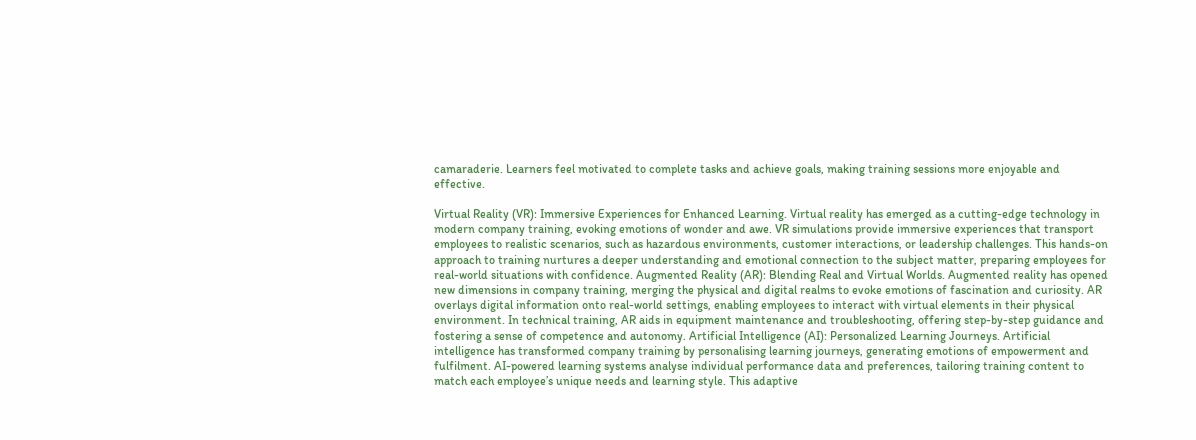camaraderie. Learners feel motivated to complete tasks and achieve goals, making training sessions more enjoyable and effective.

Virtual Reality (VR): Immersive Experiences for Enhanced Learning. Virtual reality has emerged as a cutting-edge technology in modern company training, evoking emotions of wonder and awe. VR simulations provide immersive experiences that transport employees to realistic scenarios, such as hazardous environments, customer interactions, or leadership challenges. This hands-on approach to training nurtures a deeper understanding and emotional connection to the subject matter, preparing employees for real-world situations with confidence. Augmented Reality (AR): Blending Real and Virtual Worlds. Augmented reality has opened new dimensions in company training, merging the physical and digital realms to evoke emotions of fascination and curiosity. AR overlays digital information onto real-world settings, enabling employees to interact with virtual elements in their physical environment. In technical training, AR aids in equipment maintenance and troubleshooting, offering step-by-step guidance and fostering a sense of competence and autonomy. Artificial Intelligence (AI): Personalized Learning Journeys. Artificial intelligence has transformed company training by personalising learning journeys, generating emotions of empowerment and fulfilment. AI-powered learning systems analyse individual performance data and preferences, tailoring training content to match each employee’s unique needs and learning style. This adaptive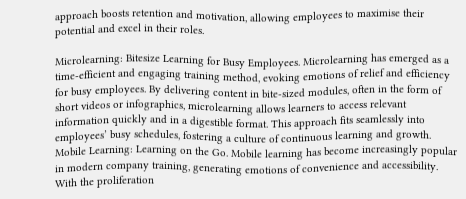approach boosts retention and motivation, allowing employees to maximise their potential and excel in their roles.

Microlearning: Bitesize Learning for Busy Employees. Microlearning has emerged as a time-efficient and engaging training method, evoking emotions of relief and efficiency for busy employees. By delivering content in bite-sized modules, often in the form of short videos or infographics, microlearning allows learners to access relevant information quickly and in a digestible format. This approach fits seamlessly into employees’ busy schedules, fostering a culture of continuous learning and growth. Mobile Learning: Learning on the Go. Mobile learning has become increasingly popular in modern company training, generating emotions of convenience and accessibility. With the proliferation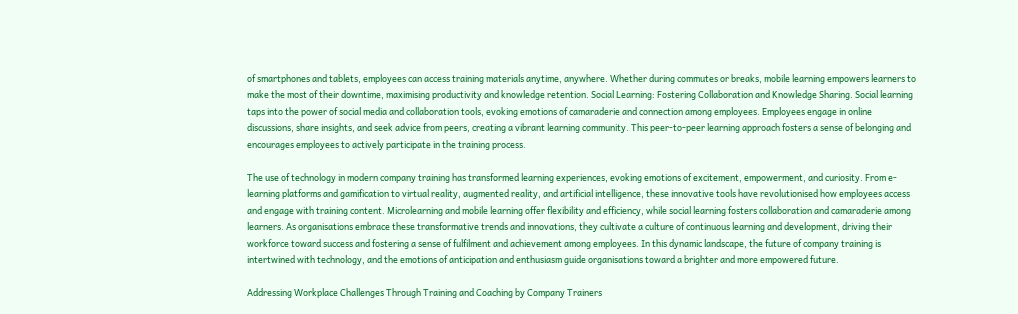of smartphones and tablets, employees can access training materials anytime, anywhere. Whether during commutes or breaks, mobile learning empowers learners to make the most of their downtime, maximising productivity and knowledge retention. Social Learning: Fostering Collaboration and Knowledge Sharing. Social learning taps into the power of social media and collaboration tools, evoking emotions of camaraderie and connection among employees. Employees engage in online discussions, share insights, and seek advice from peers, creating a vibrant learning community. This peer-to-peer learning approach fosters a sense of belonging and encourages employees to actively participate in the training process.

The use of technology in modern company training has transformed learning experiences, evoking emotions of excitement, empowerment, and curiosity. From e-learning platforms and gamification to virtual reality, augmented reality, and artificial intelligence, these innovative tools have revolutionised how employees access and engage with training content. Microlearning and mobile learning offer flexibility and efficiency, while social learning fosters collaboration and camaraderie among learners. As organisations embrace these transformative trends and innovations, they cultivate a culture of continuous learning and development, driving their workforce toward success and fostering a sense of fulfilment and achievement among employees. In this dynamic landscape, the future of company training is intertwined with technology, and the emotions of anticipation and enthusiasm guide organisations toward a brighter and more empowered future.

Addressing Workplace Challenges Through Training and Coaching by Company Trainers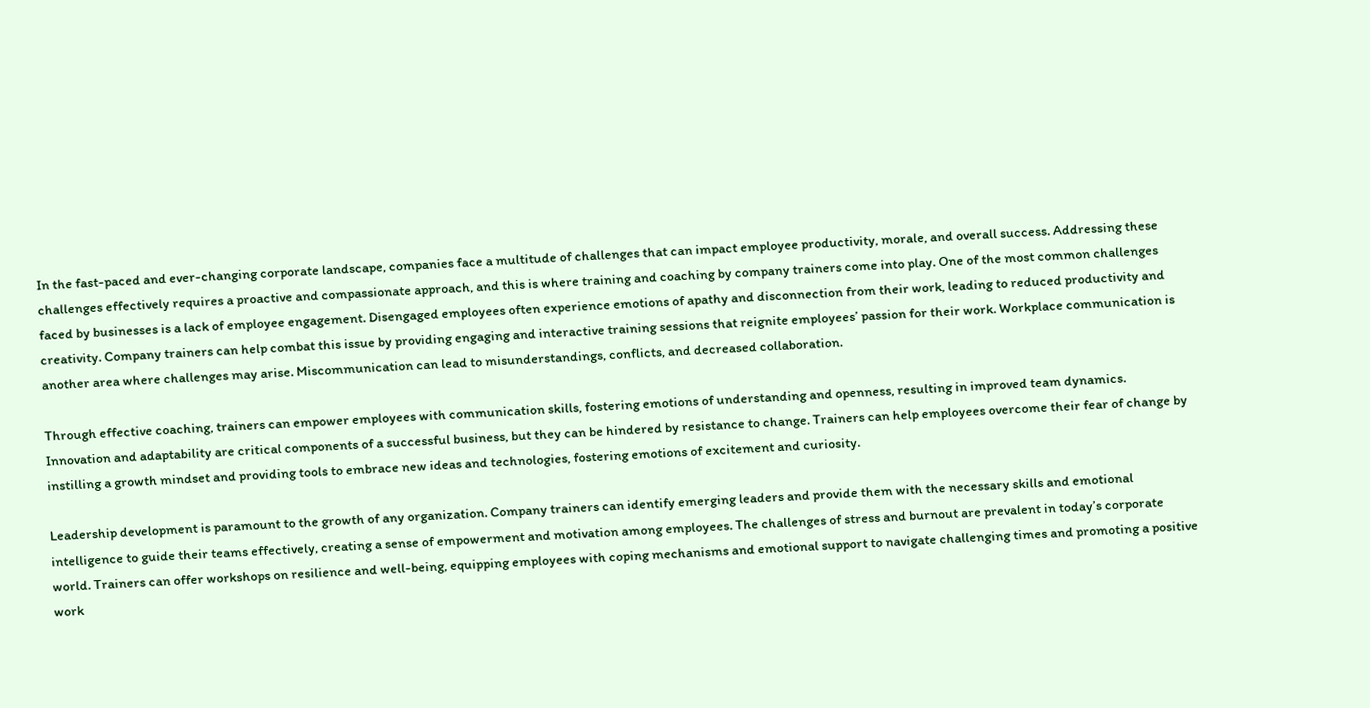In the fast-paced and ever-changing corporate landscape, companies face a multitude of challenges that can impact employee productivity, morale, and overall success. Addressing these challenges effectively requires a proactive and compassionate approach, and this is where training and coaching by company trainers come into play. One of the most common challenges faced by businesses is a lack of employee engagement. Disengaged employees often experience emotions of apathy and disconnection from their work, leading to reduced productivity and creativity. Company trainers can help combat this issue by providing engaging and interactive training sessions that reignite employees’ passion for their work. Workplace communication is another area where challenges may arise. Miscommunication can lead to misunderstandings, conflicts, and decreased collaboration.

Through effective coaching, trainers can empower employees with communication skills, fostering emotions of understanding and openness, resulting in improved team dynamics. Innovation and adaptability are critical components of a successful business, but they can be hindered by resistance to change. Trainers can help employees overcome their fear of change by instilling a growth mindset and providing tools to embrace new ideas and technologies, fostering emotions of excitement and curiosity.

Leadership development is paramount to the growth of any organization. Company trainers can identify emerging leaders and provide them with the necessary skills and emotional intelligence to guide their teams effectively, creating a sense of empowerment and motivation among employees. The challenges of stress and burnout are prevalent in today’s corporate world. Trainers can offer workshops on resilience and well-being, equipping employees with coping mechanisms and emotional support to navigate challenging times and promoting a positive work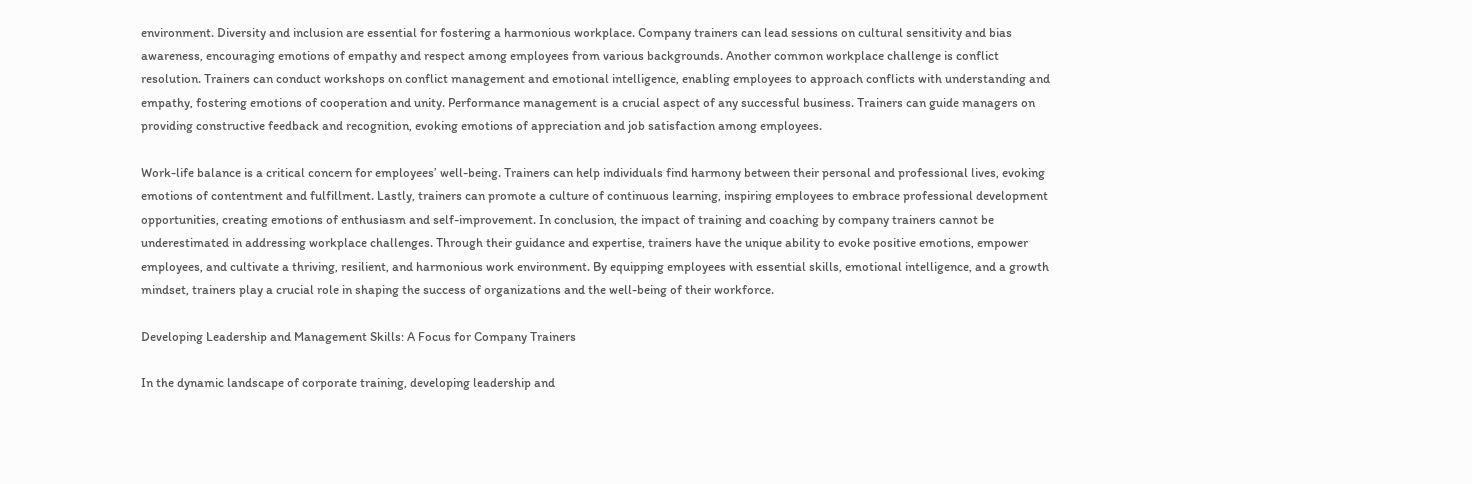environment. Diversity and inclusion are essential for fostering a harmonious workplace. Company trainers can lead sessions on cultural sensitivity and bias awareness, encouraging emotions of empathy and respect among employees from various backgrounds. Another common workplace challenge is conflict resolution. Trainers can conduct workshops on conflict management and emotional intelligence, enabling employees to approach conflicts with understanding and empathy, fostering emotions of cooperation and unity. Performance management is a crucial aspect of any successful business. Trainers can guide managers on providing constructive feedback and recognition, evoking emotions of appreciation and job satisfaction among employees.

Work-life balance is a critical concern for employees’ well-being. Trainers can help individuals find harmony between their personal and professional lives, evoking emotions of contentment and fulfillment. Lastly, trainers can promote a culture of continuous learning, inspiring employees to embrace professional development opportunities, creating emotions of enthusiasm and self-improvement. In conclusion, the impact of training and coaching by company trainers cannot be underestimated in addressing workplace challenges. Through their guidance and expertise, trainers have the unique ability to evoke positive emotions, empower employees, and cultivate a thriving, resilient, and harmonious work environment. By equipping employees with essential skills, emotional intelligence, and a growth mindset, trainers play a crucial role in shaping the success of organizations and the well-being of their workforce.

Developing Leadership and Management Skills: A Focus for Company Trainers

In the dynamic landscape of corporate training, developing leadership and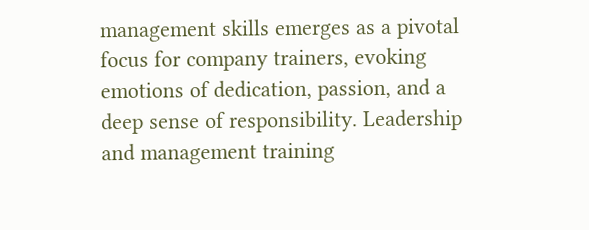management skills emerges as a pivotal focus for company trainers, evoking emotions of dedication, passion, and a deep sense of responsibility. Leadership and management training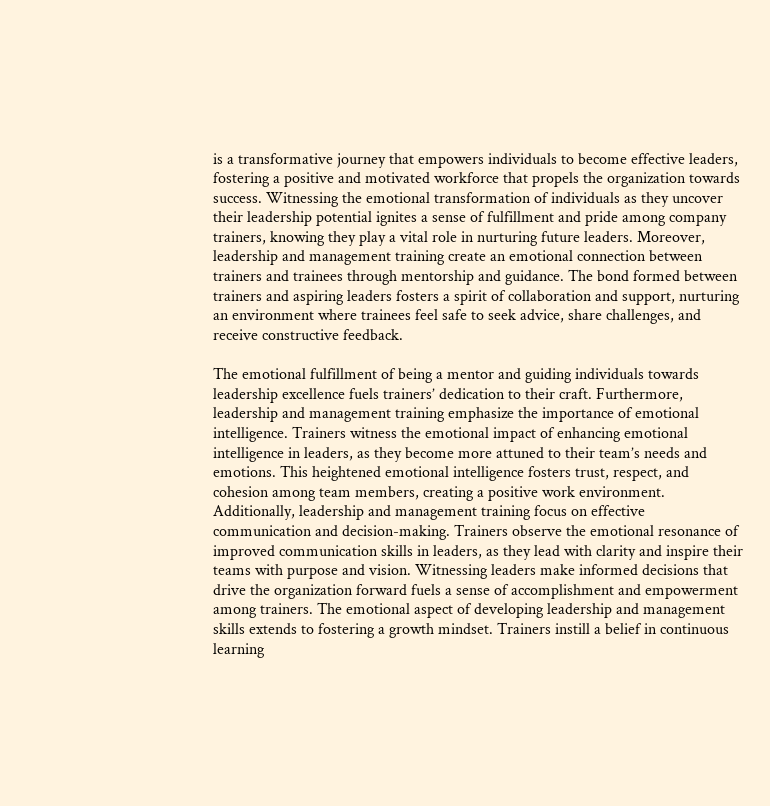is a transformative journey that empowers individuals to become effective leaders, fostering a positive and motivated workforce that propels the organization towards success. Witnessing the emotional transformation of individuals as they uncover their leadership potential ignites a sense of fulfillment and pride among company trainers, knowing they play a vital role in nurturing future leaders. Moreover, leadership and management training create an emotional connection between trainers and trainees through mentorship and guidance. The bond formed between trainers and aspiring leaders fosters a spirit of collaboration and support, nurturing an environment where trainees feel safe to seek advice, share challenges, and receive constructive feedback.

The emotional fulfillment of being a mentor and guiding individuals towards leadership excellence fuels trainers’ dedication to their craft. Furthermore, leadership and management training emphasize the importance of emotional intelligence. Trainers witness the emotional impact of enhancing emotional intelligence in leaders, as they become more attuned to their team’s needs and emotions. This heightened emotional intelligence fosters trust, respect, and cohesion among team members, creating a positive work environment. Additionally, leadership and management training focus on effective communication and decision-making. Trainers observe the emotional resonance of improved communication skills in leaders, as they lead with clarity and inspire their teams with purpose and vision. Witnessing leaders make informed decisions that drive the organization forward fuels a sense of accomplishment and empowerment among trainers. The emotional aspect of developing leadership and management skills extends to fostering a growth mindset. Trainers instill a belief in continuous learning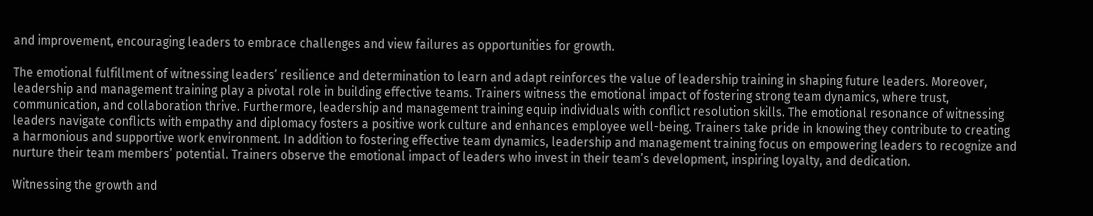and improvement, encouraging leaders to embrace challenges and view failures as opportunities for growth.

The emotional fulfillment of witnessing leaders’ resilience and determination to learn and adapt reinforces the value of leadership training in shaping future leaders. Moreover, leadership and management training play a pivotal role in building effective teams. Trainers witness the emotional impact of fostering strong team dynamics, where trust, communication, and collaboration thrive. Furthermore, leadership and management training equip individuals with conflict resolution skills. The emotional resonance of witnessing leaders navigate conflicts with empathy and diplomacy fosters a positive work culture and enhances employee well-being. Trainers take pride in knowing they contribute to creating a harmonious and supportive work environment. In addition to fostering effective team dynamics, leadership and management training focus on empowering leaders to recognize and nurture their team members’ potential. Trainers observe the emotional impact of leaders who invest in their team’s development, inspiring loyalty, and dedication.

Witnessing the growth and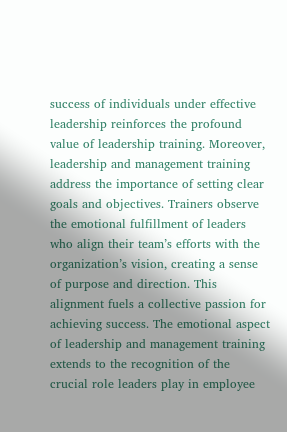success of individuals under effective leadership reinforces the profound value of leadership training. Moreover, leadership and management training address the importance of setting clear goals and objectives. Trainers observe the emotional fulfillment of leaders who align their team’s efforts with the organization’s vision, creating a sense of purpose and direction. This alignment fuels a collective passion for achieving success. The emotional aspect of leadership and management training extends to the recognition of the crucial role leaders play in employee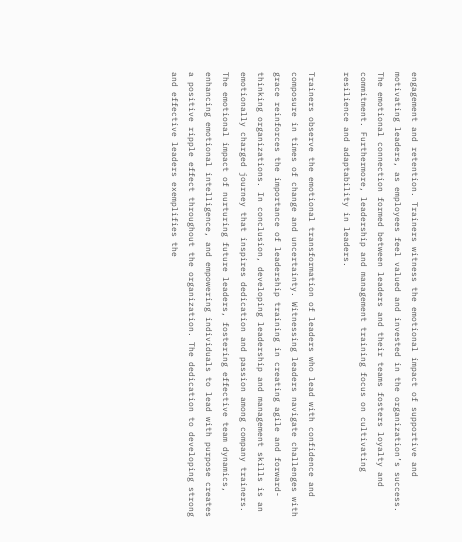engagement and retention. Trainers witness the emotional impact of supportive and motivating leaders, as employees feel valued and invested in the organization’s success. The emotional connection formed between leaders and their teams fosters loyalty and commitment. Furthermore, leadership and management training focus on cultivating resilience and adaptability in leaders.

Trainers observe the emotional transformation of leaders who lead with confidence and composure in times of change and uncertainty. Witnessing leaders navigate challenges with grace reinforces the importance of leadership training in creating agile and forward-thinking organizations. In conclusion, developing leadership and management skills is an emotionally charged journey that inspires dedication and passion among company trainers. The emotional impact of nurturing future leaders, fostering effective team dynamics, enhancing emotional intelligence, and empowering individuals to lead with purpose creates a positive ripple effect throughout the organization. The dedication to developing strong and effective leaders exemplifies the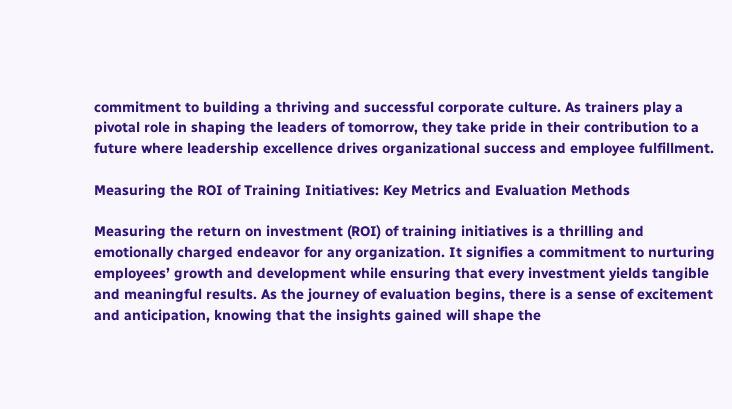commitment to building a thriving and successful corporate culture. As trainers play a pivotal role in shaping the leaders of tomorrow, they take pride in their contribution to a future where leadership excellence drives organizational success and employee fulfillment.

Measuring the ROI of Training Initiatives: Key Metrics and Evaluation Methods

Measuring the return on investment (ROI) of training initiatives is a thrilling and emotionally charged endeavor for any organization. It signifies a commitment to nurturing employees’ growth and development while ensuring that every investment yields tangible and meaningful results. As the journey of evaluation begins, there is a sense of excitement and anticipation, knowing that the insights gained will shape the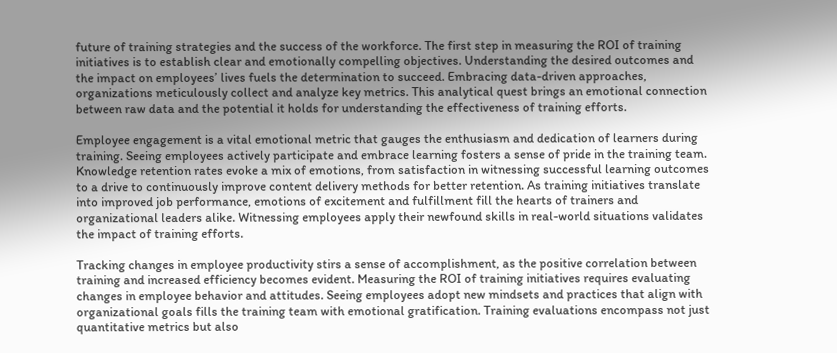future of training strategies and the success of the workforce. The first step in measuring the ROI of training initiatives is to establish clear and emotionally compelling objectives. Understanding the desired outcomes and the impact on employees’ lives fuels the determination to succeed. Embracing data-driven approaches, organizations meticulously collect and analyze key metrics. This analytical quest brings an emotional connection between raw data and the potential it holds for understanding the effectiveness of training efforts.

Employee engagement is a vital emotional metric that gauges the enthusiasm and dedication of learners during training. Seeing employees actively participate and embrace learning fosters a sense of pride in the training team. Knowledge retention rates evoke a mix of emotions, from satisfaction in witnessing successful learning outcomes to a drive to continuously improve content delivery methods for better retention. As training initiatives translate into improved job performance, emotions of excitement and fulfillment fill the hearts of trainers and organizational leaders alike. Witnessing employees apply their newfound skills in real-world situations validates the impact of training efforts.

Tracking changes in employee productivity stirs a sense of accomplishment, as the positive correlation between training and increased efficiency becomes evident. Measuring the ROI of training initiatives requires evaluating changes in employee behavior and attitudes. Seeing employees adopt new mindsets and practices that align with organizational goals fills the training team with emotional gratification. Training evaluations encompass not just quantitative metrics but also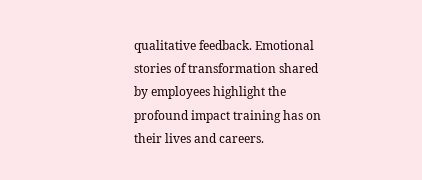qualitative feedback. Emotional stories of transformation shared by employees highlight the profound impact training has on their lives and careers.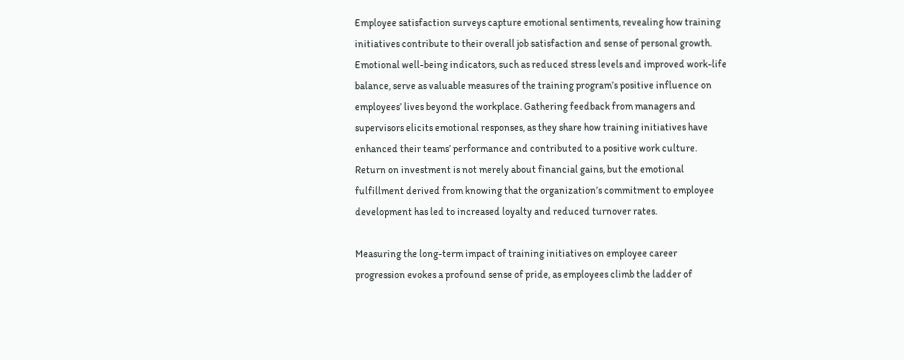Employee satisfaction surveys capture emotional sentiments, revealing how training initiatives contribute to their overall job satisfaction and sense of personal growth. Emotional well-being indicators, such as reduced stress levels and improved work-life balance, serve as valuable measures of the training program’s positive influence on employees’ lives beyond the workplace. Gathering feedback from managers and supervisors elicits emotional responses, as they share how training initiatives have enhanced their teams’ performance and contributed to a positive work culture. Return on investment is not merely about financial gains, but the emotional fulfillment derived from knowing that the organization’s commitment to employee development has led to increased loyalty and reduced turnover rates.

Measuring the long-term impact of training initiatives on employee career progression evokes a profound sense of pride, as employees climb the ladder of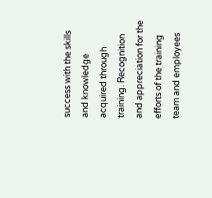success with the skills and knowledge acquired through training. Recognition and appreciation for the efforts of the training team and employees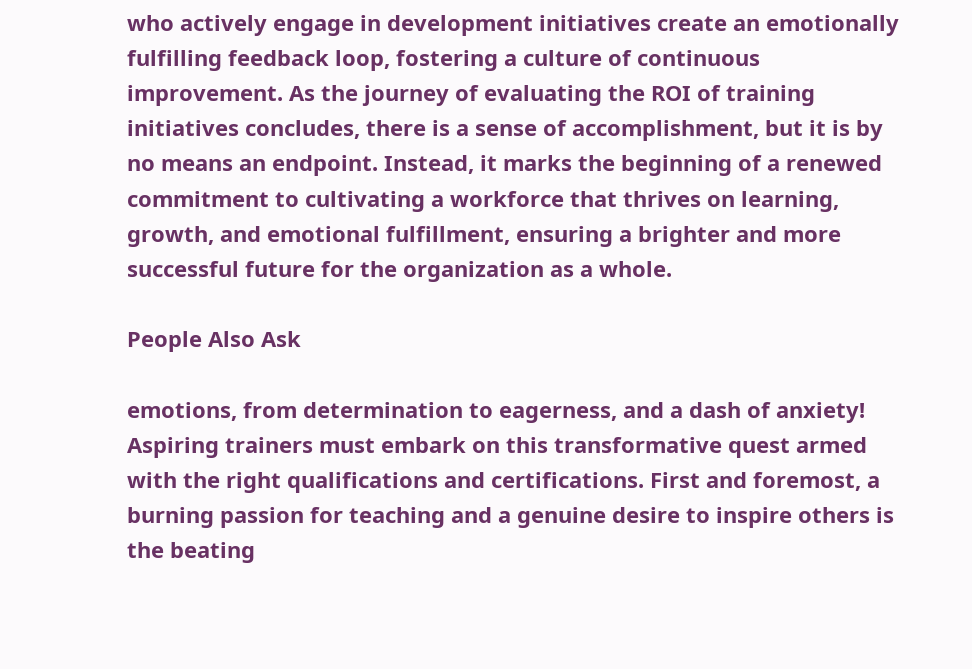who actively engage in development initiatives create an emotionally fulfilling feedback loop, fostering a culture of continuous improvement. As the journey of evaluating the ROI of training initiatives concludes, there is a sense of accomplishment, but it is by no means an endpoint. Instead, it marks the beginning of a renewed commitment to cultivating a workforce that thrives on learning, growth, and emotional fulfillment, ensuring a brighter and more successful future for the organization as a whole.

People Also Ask

emotions, from determination to eagerness, and a dash of anxiety! Aspiring trainers must embark on this transformative quest armed with the right qualifications and certifications. First and foremost, a burning passion for teaching and a genuine desire to inspire others is the beating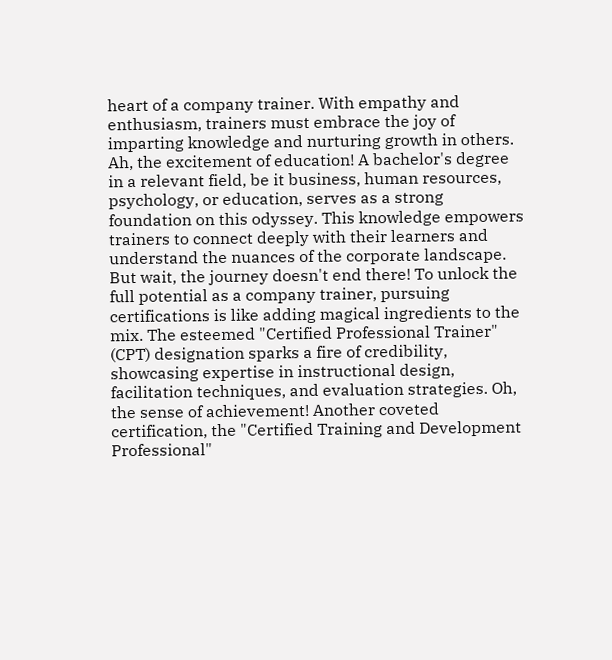heart of a company trainer. With empathy and enthusiasm, trainers must embrace the joy of imparting knowledge and nurturing growth in others. Ah, the excitement of education! A bachelor's degree in a relevant field, be it business, human resources, psychology, or education, serves as a strong foundation on this odyssey. This knowledge empowers trainers to connect deeply with their learners and understand the nuances of the corporate landscape. But wait, the journey doesn't end there! To unlock the full potential as a company trainer, pursuing certifications is like adding magical ingredients to the mix. The esteemed "Certified Professional Trainer" (CPT) designation sparks a fire of credibility, showcasing expertise in instructional design, facilitation techniques, and evaluation strategies. Oh, the sense of achievement! Another coveted certification, the "Certified Training and Development Professional"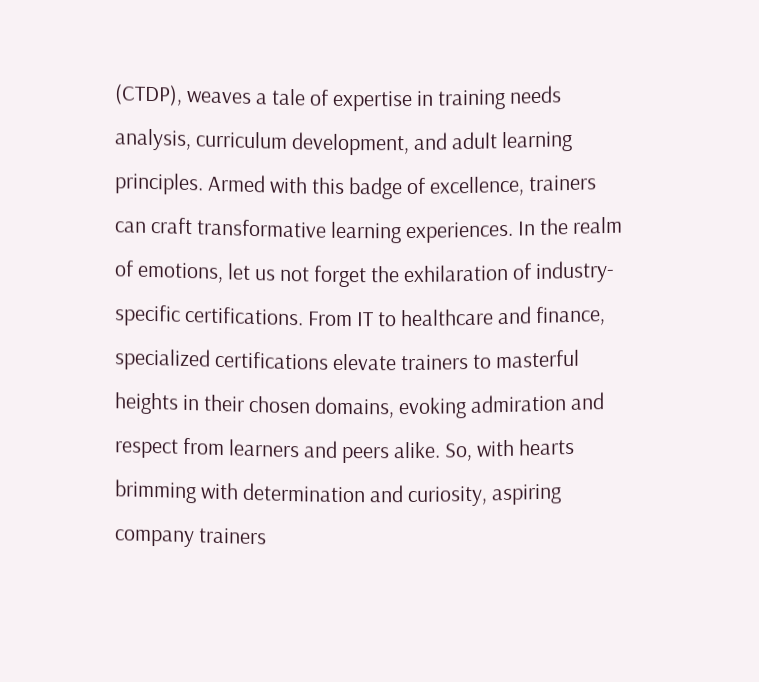(CTDP), weaves a tale of expertise in training needs analysis, curriculum development, and adult learning principles. Armed with this badge of excellence, trainers can craft transformative learning experiences. In the realm of emotions, let us not forget the exhilaration of industry-specific certifications. From IT to healthcare and finance, specialized certifications elevate trainers to masterful heights in their chosen domains, evoking admiration and respect from learners and peers alike. So, with hearts brimming with determination and curiosity, aspiring company trainers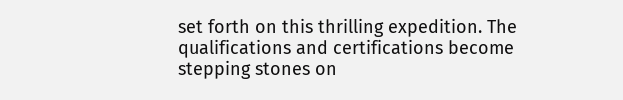set forth on this thrilling expedition. The qualifications and certifications become stepping stones on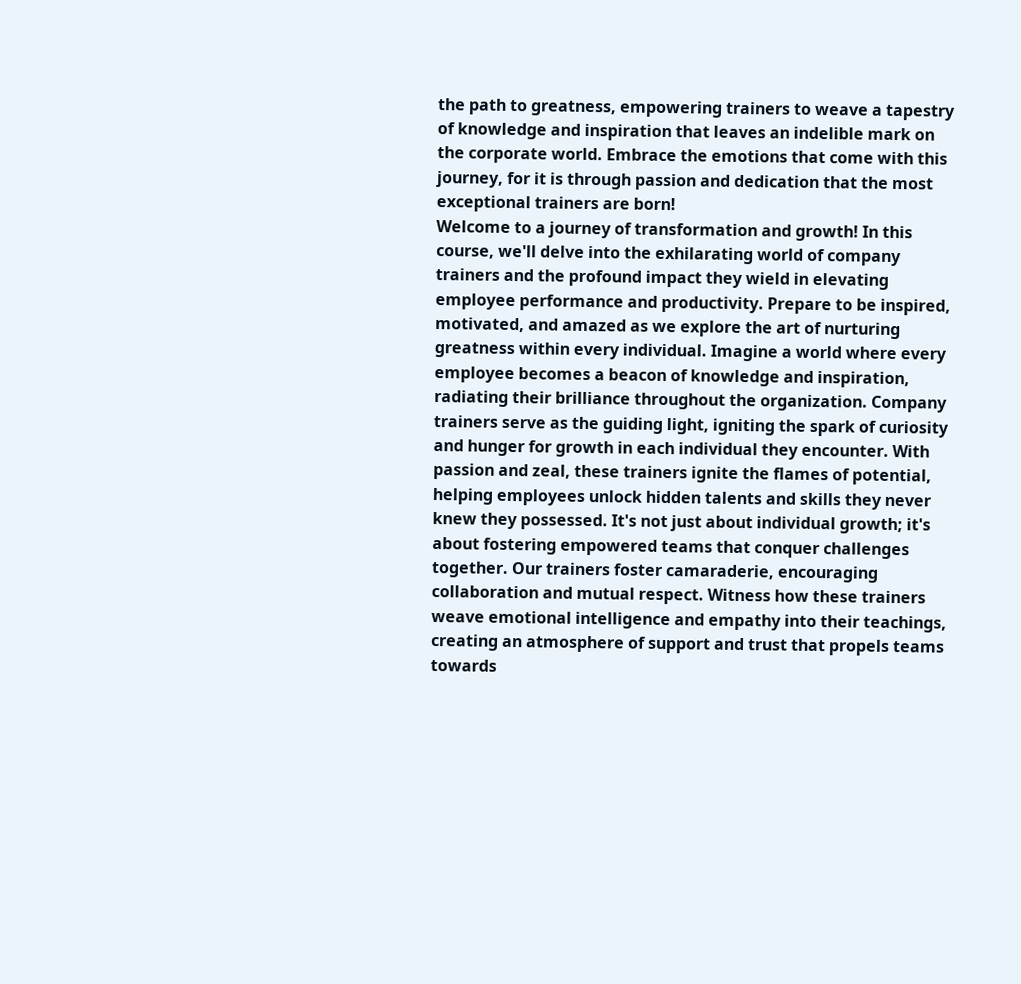the path to greatness, empowering trainers to weave a tapestry of knowledge and inspiration that leaves an indelible mark on the corporate world. Embrace the emotions that come with this journey, for it is through passion and dedication that the most exceptional trainers are born!
Welcome to a journey of transformation and growth! In this course, we'll delve into the exhilarating world of company trainers and the profound impact they wield in elevating employee performance and productivity. Prepare to be inspired, motivated, and amazed as we explore the art of nurturing greatness within every individual. Imagine a world where every employee becomes a beacon of knowledge and inspiration, radiating their brilliance throughout the organization. Company trainers serve as the guiding light, igniting the spark of curiosity and hunger for growth in each individual they encounter. With passion and zeal, these trainers ignite the flames of potential, helping employees unlock hidden talents and skills they never knew they possessed. It's not just about individual growth; it's about fostering empowered teams that conquer challenges together. Our trainers foster camaraderie, encouraging collaboration and mutual respect. Witness how these trainers weave emotional intelligence and empathy into their teachings, creating an atmosphere of support and trust that propels teams towards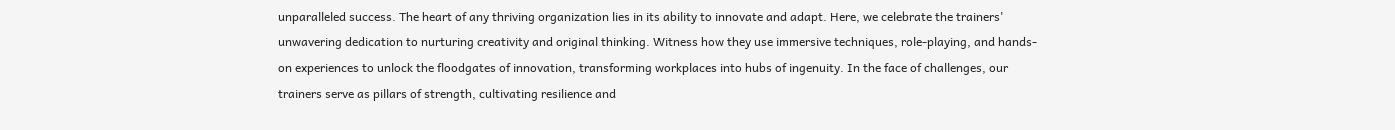unparalleled success. The heart of any thriving organization lies in its ability to innovate and adapt. Here, we celebrate the trainers' unwavering dedication to nurturing creativity and original thinking. Witness how they use immersive techniques, role-playing, and hands-on experiences to unlock the floodgates of innovation, transforming workplaces into hubs of ingenuity. In the face of challenges, our trainers serve as pillars of strength, cultivating resilience and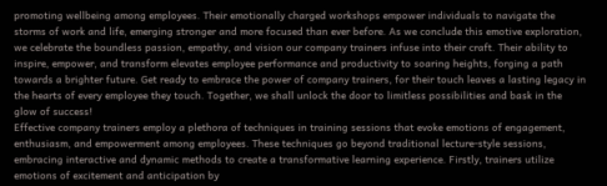promoting wellbeing among employees. Their emotionally charged workshops empower individuals to navigate the storms of work and life, emerging stronger and more focused than ever before. As we conclude this emotive exploration, we celebrate the boundless passion, empathy, and vision our company trainers infuse into their craft. Their ability to inspire, empower, and transform elevates employee performance and productivity to soaring heights, forging a path towards a brighter future. Get ready to embrace the power of company trainers, for their touch leaves a lasting legacy in the hearts of every employee they touch. Together, we shall unlock the door to limitless possibilities and bask in the glow of success!
Effective company trainers employ a plethora of techniques in training sessions that evoke emotions of engagement, enthusiasm, and empowerment among employees. These techniques go beyond traditional lecture-style sessions, embracing interactive and dynamic methods to create a transformative learning experience. Firstly, trainers utilize emotions of excitement and anticipation by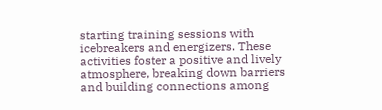starting training sessions with icebreakers and energizers. These activities foster a positive and lively atmosphere, breaking down barriers and building connections among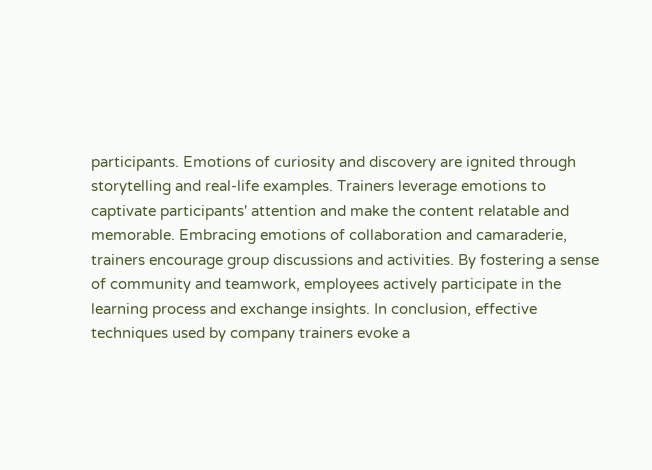participants. Emotions of curiosity and discovery are ignited through storytelling and real-life examples. Trainers leverage emotions to captivate participants' attention and make the content relatable and memorable. Embracing emotions of collaboration and camaraderie, trainers encourage group discussions and activities. By fostering a sense of community and teamwork, employees actively participate in the learning process and exchange insights. In conclusion, effective techniques used by company trainers evoke a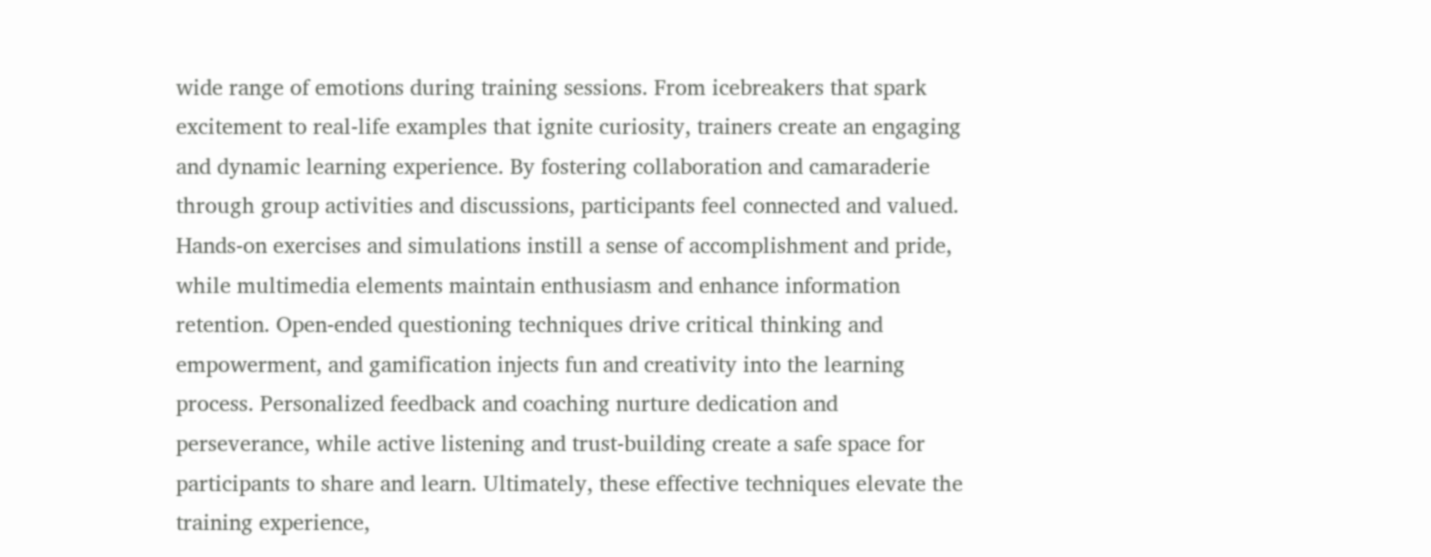wide range of emotions during training sessions. From icebreakers that spark excitement to real-life examples that ignite curiosity, trainers create an engaging and dynamic learning experience. By fostering collaboration and camaraderie through group activities and discussions, participants feel connected and valued. Hands-on exercises and simulations instill a sense of accomplishment and pride, while multimedia elements maintain enthusiasm and enhance information retention. Open-ended questioning techniques drive critical thinking and empowerment, and gamification injects fun and creativity into the learning process. Personalized feedback and coaching nurture dedication and perseverance, while active listening and trust-building create a safe space for participants to share and learn. Ultimately, these effective techniques elevate the training experience,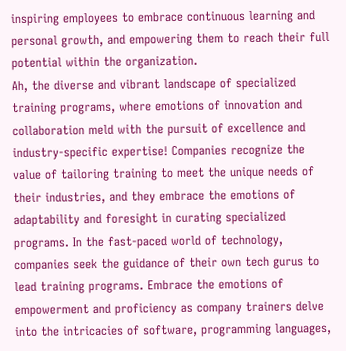inspiring employees to embrace continuous learning and personal growth, and empowering them to reach their full potential within the organization.
Ah, the diverse and vibrant landscape of specialized training programs, where emotions of innovation and collaboration meld with the pursuit of excellence and industry-specific expertise! Companies recognize the value of tailoring training to meet the unique needs of their industries, and they embrace the emotions of adaptability and foresight in curating specialized programs. In the fast-paced world of technology, companies seek the guidance of their own tech gurus to lead training programs. Embrace the emotions of empowerment and proficiency as company trainers delve into the intricacies of software, programming languages,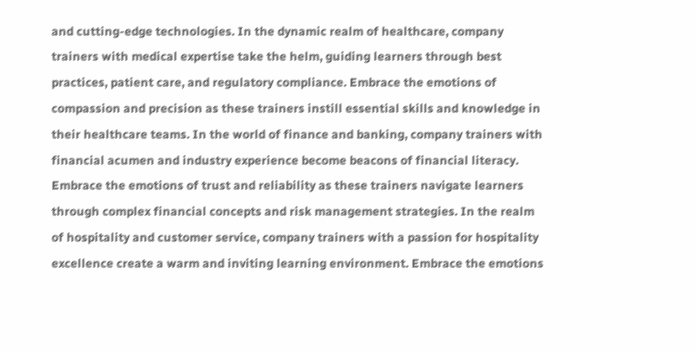and cutting-edge technologies. In the dynamic realm of healthcare, company trainers with medical expertise take the helm, guiding learners through best practices, patient care, and regulatory compliance. Embrace the emotions of compassion and precision as these trainers instill essential skills and knowledge in their healthcare teams. In the world of finance and banking, company trainers with financial acumen and industry experience become beacons of financial literacy. Embrace the emotions of trust and reliability as these trainers navigate learners through complex financial concepts and risk management strategies. In the realm of hospitality and customer service, company trainers with a passion for hospitality excellence create a warm and inviting learning environment. Embrace the emotions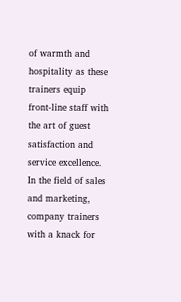of warmth and hospitality as these trainers equip front-line staff with the art of guest satisfaction and service excellence. In the field of sales and marketing, company trainers with a knack for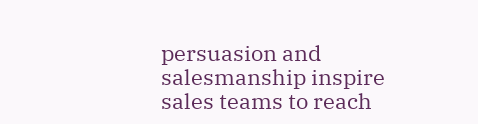persuasion and salesmanship inspire sales teams to reach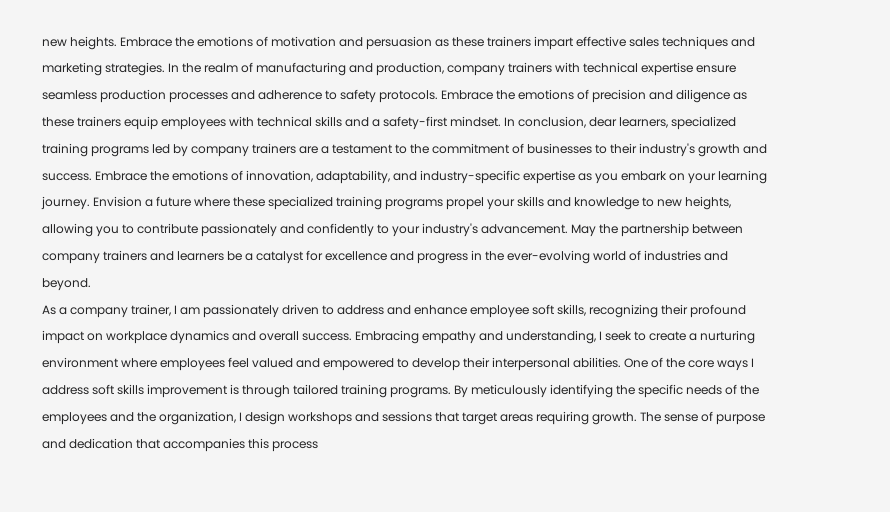new heights. Embrace the emotions of motivation and persuasion as these trainers impart effective sales techniques and marketing strategies. In the realm of manufacturing and production, company trainers with technical expertise ensure seamless production processes and adherence to safety protocols. Embrace the emotions of precision and diligence as these trainers equip employees with technical skills and a safety-first mindset. In conclusion, dear learners, specialized training programs led by company trainers are a testament to the commitment of businesses to their industry's growth and success. Embrace the emotions of innovation, adaptability, and industry-specific expertise as you embark on your learning journey. Envision a future where these specialized training programs propel your skills and knowledge to new heights, allowing you to contribute passionately and confidently to your industry's advancement. May the partnership between company trainers and learners be a catalyst for excellence and progress in the ever-evolving world of industries and beyond.
As a company trainer, I am passionately driven to address and enhance employee soft skills, recognizing their profound impact on workplace dynamics and overall success. Embracing empathy and understanding, I seek to create a nurturing environment where employees feel valued and empowered to develop their interpersonal abilities. One of the core ways I address soft skills improvement is through tailored training programs. By meticulously identifying the specific needs of the employees and the organization, I design workshops and sessions that target areas requiring growth. The sense of purpose and dedication that accompanies this process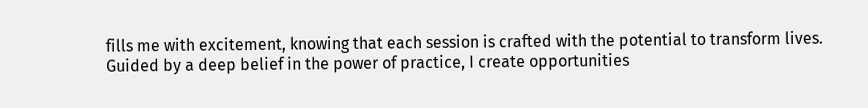fills me with excitement, knowing that each session is crafted with the potential to transform lives. Guided by a deep belief in the power of practice, I create opportunities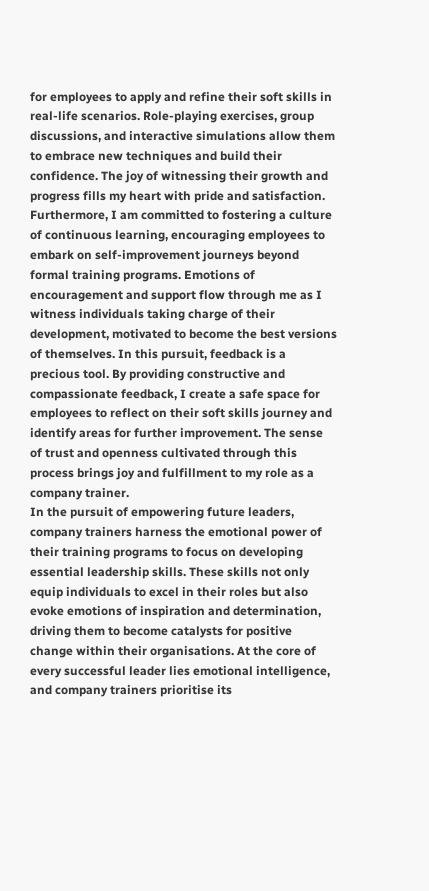for employees to apply and refine their soft skills in real-life scenarios. Role-playing exercises, group discussions, and interactive simulations allow them to embrace new techniques and build their confidence. The joy of witnessing their growth and progress fills my heart with pride and satisfaction. Furthermore, I am committed to fostering a culture of continuous learning, encouraging employees to embark on self-improvement journeys beyond formal training programs. Emotions of encouragement and support flow through me as I witness individuals taking charge of their development, motivated to become the best versions of themselves. In this pursuit, feedback is a precious tool. By providing constructive and compassionate feedback, I create a safe space for employees to reflect on their soft skills journey and identify areas for further improvement. The sense of trust and openness cultivated through this process brings joy and fulfillment to my role as a company trainer.
In the pursuit of empowering future leaders, company trainers harness the emotional power of their training programs to focus on developing essential leadership skills. These skills not only equip individuals to excel in their roles but also evoke emotions of inspiration and determination, driving them to become catalysts for positive change within their organisations. At the core of every successful leader lies emotional intelligence, and company trainers prioritise its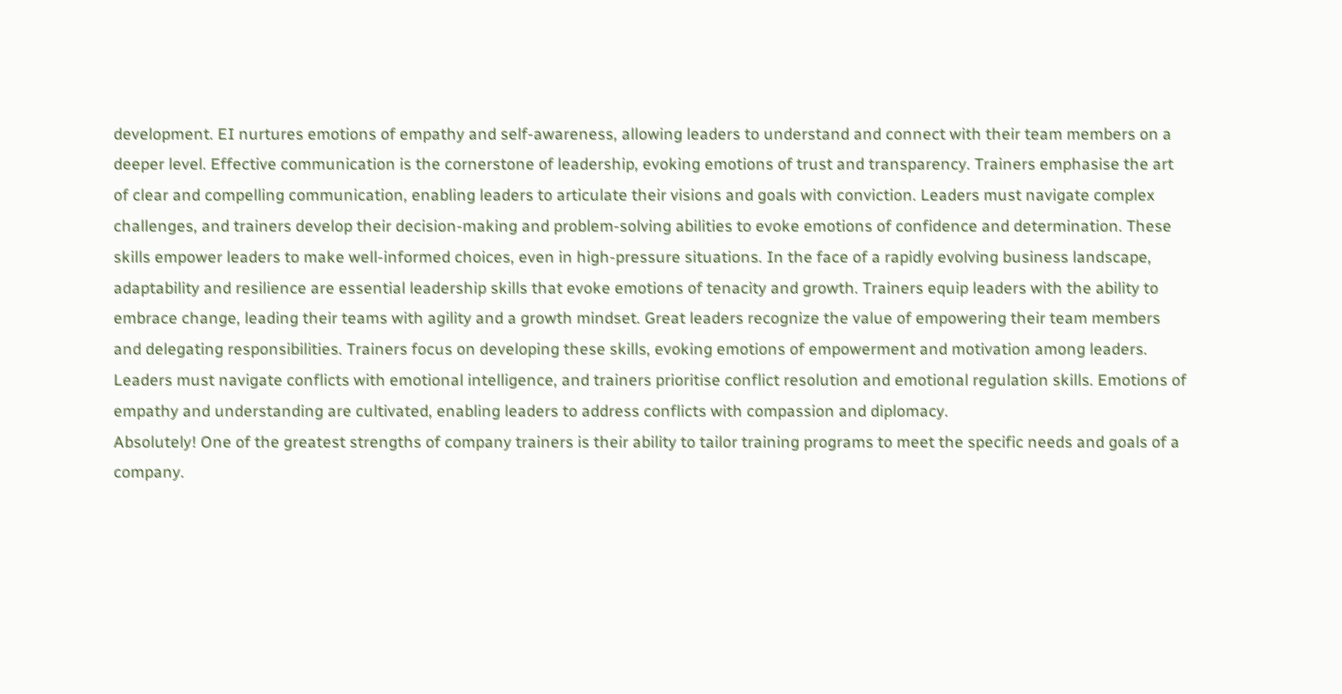development. EI nurtures emotions of empathy and self-awareness, allowing leaders to understand and connect with their team members on a deeper level. Effective communication is the cornerstone of leadership, evoking emotions of trust and transparency. Trainers emphasise the art of clear and compelling communication, enabling leaders to articulate their visions and goals with conviction. Leaders must navigate complex challenges, and trainers develop their decision-making and problem-solving abilities to evoke emotions of confidence and determination. These skills empower leaders to make well-informed choices, even in high-pressure situations. In the face of a rapidly evolving business landscape, adaptability and resilience are essential leadership skills that evoke emotions of tenacity and growth. Trainers equip leaders with the ability to embrace change, leading their teams with agility and a growth mindset. Great leaders recognize the value of empowering their team members and delegating responsibilities. Trainers focus on developing these skills, evoking emotions of empowerment and motivation among leaders. Leaders must navigate conflicts with emotional intelligence, and trainers prioritise conflict resolution and emotional regulation skills. Emotions of empathy and understanding are cultivated, enabling leaders to address conflicts with compassion and diplomacy.
Absolutely! One of the greatest strengths of company trainers is their ability to tailor training programs to meet the specific needs and goals of a company.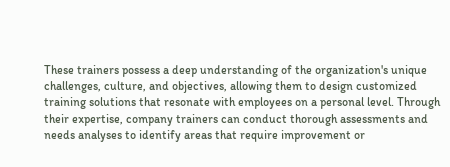These trainers possess a deep understanding of the organization's unique challenges, culture, and objectives, allowing them to design customized training solutions that resonate with employees on a personal level. Through their expertise, company trainers can conduct thorough assessments and needs analyses to identify areas that require improvement or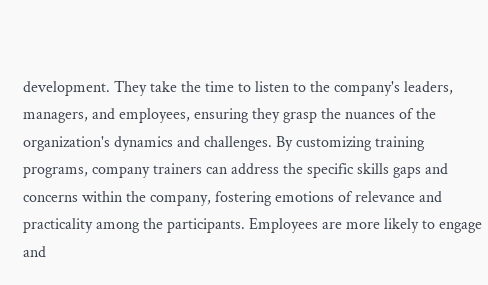development. They take the time to listen to the company's leaders, managers, and employees, ensuring they grasp the nuances of the organization's dynamics and challenges. By customizing training programs, company trainers can address the specific skills gaps and concerns within the company, fostering emotions of relevance and practicality among the participants. Employees are more likely to engage and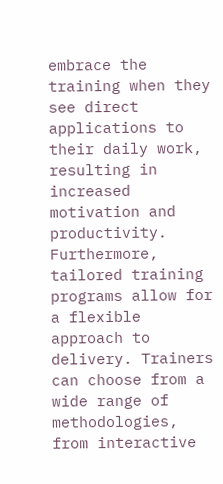embrace the training when they see direct applications to their daily work, resulting in increased motivation and productivity. Furthermore, tailored training programs allow for a flexible approach to delivery. Trainers can choose from a wide range of methodologies, from interactive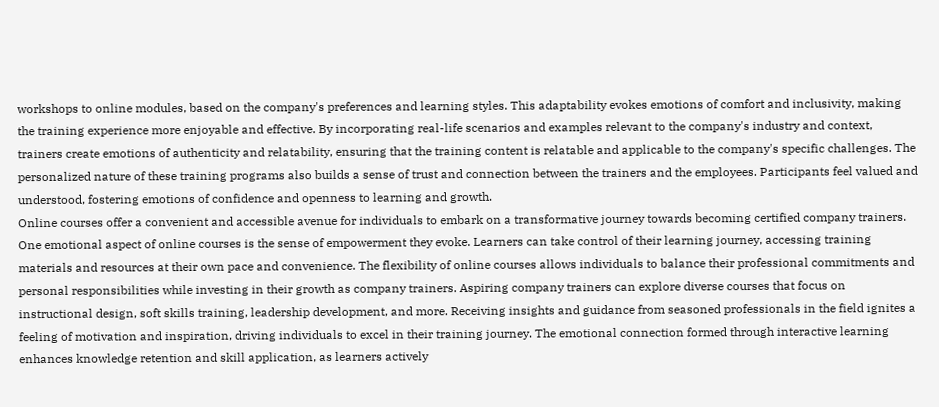workshops to online modules, based on the company's preferences and learning styles. This adaptability evokes emotions of comfort and inclusivity, making the training experience more enjoyable and effective. By incorporating real-life scenarios and examples relevant to the company's industry and context, trainers create emotions of authenticity and relatability, ensuring that the training content is relatable and applicable to the company's specific challenges. The personalized nature of these training programs also builds a sense of trust and connection between the trainers and the employees. Participants feel valued and understood, fostering emotions of confidence and openness to learning and growth.
Online courses offer a convenient and accessible avenue for individuals to embark on a transformative journey towards becoming certified company trainers. One emotional aspect of online courses is the sense of empowerment they evoke. Learners can take control of their learning journey, accessing training materials and resources at their own pace and convenience. The flexibility of online courses allows individuals to balance their professional commitments and personal responsibilities while investing in their growth as company trainers. Aspiring company trainers can explore diverse courses that focus on instructional design, soft skills training, leadership development, and more. Receiving insights and guidance from seasoned professionals in the field ignites a feeling of motivation and inspiration, driving individuals to excel in their training journey. The emotional connection formed through interactive learning enhances knowledge retention and skill application, as learners actively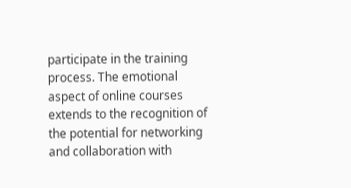participate in the training process. The emotional aspect of online courses extends to the recognition of the potential for networking and collaboration with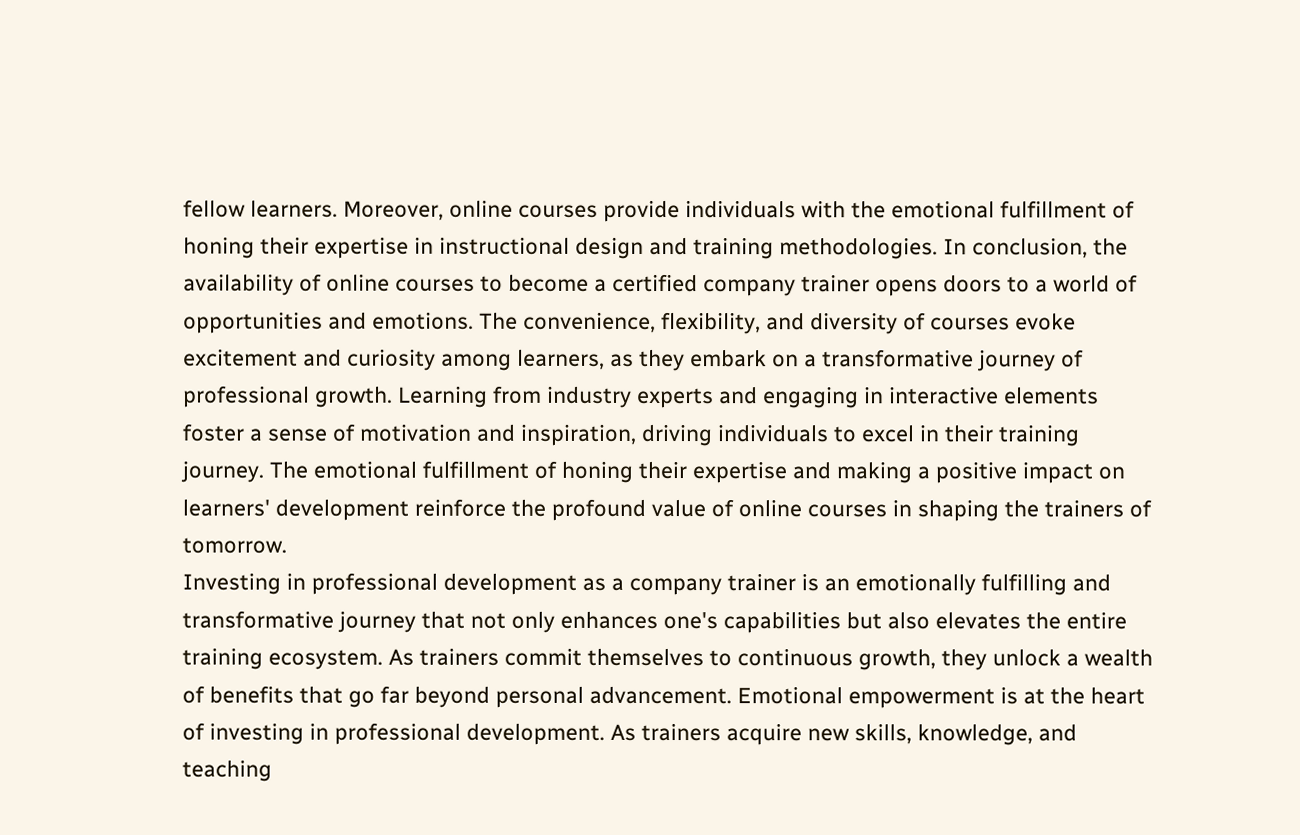fellow learners. Moreover, online courses provide individuals with the emotional fulfillment of honing their expertise in instructional design and training methodologies. In conclusion, the availability of online courses to become a certified company trainer opens doors to a world of opportunities and emotions. The convenience, flexibility, and diversity of courses evoke excitement and curiosity among learners, as they embark on a transformative journey of professional growth. Learning from industry experts and engaging in interactive elements foster a sense of motivation and inspiration, driving individuals to excel in their training journey. The emotional fulfillment of honing their expertise and making a positive impact on learners' development reinforce the profound value of online courses in shaping the trainers of tomorrow.
Investing in professional development as a company trainer is an emotionally fulfilling and transformative journey that not only enhances one's capabilities but also elevates the entire training ecosystem. As trainers commit themselves to continuous growth, they unlock a wealth of benefits that go far beyond personal advancement. Emotional empowerment is at the heart of investing in professional development. As trainers acquire new skills, knowledge, and teaching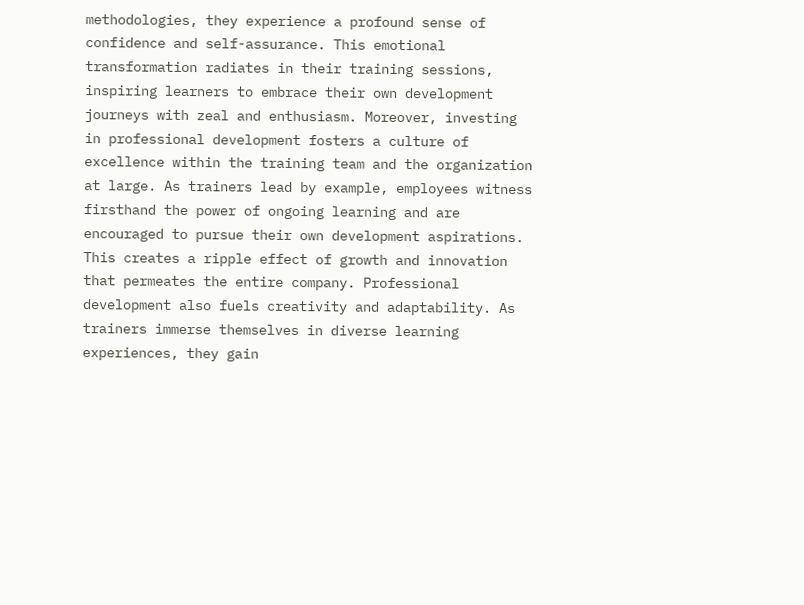methodologies, they experience a profound sense of confidence and self-assurance. This emotional transformation radiates in their training sessions, inspiring learners to embrace their own development journeys with zeal and enthusiasm. Moreover, investing in professional development fosters a culture of excellence within the training team and the organization at large. As trainers lead by example, employees witness firsthand the power of ongoing learning and are encouraged to pursue their own development aspirations. This creates a ripple effect of growth and innovation that permeates the entire company. Professional development also fuels creativity and adaptability. As trainers immerse themselves in diverse learning experiences, they gain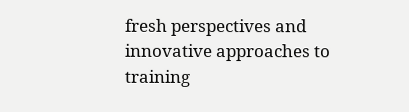fresh perspectives and innovative approaches to training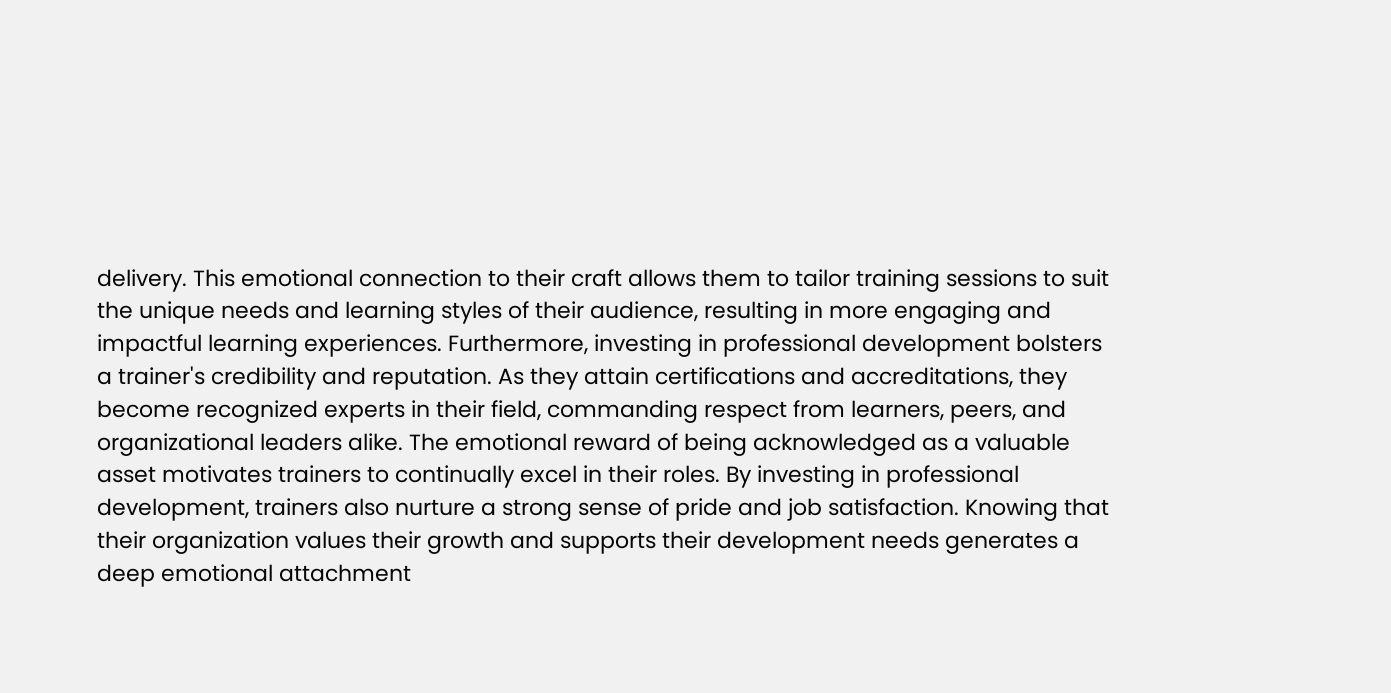delivery. This emotional connection to their craft allows them to tailor training sessions to suit the unique needs and learning styles of their audience, resulting in more engaging and impactful learning experiences. Furthermore, investing in professional development bolsters a trainer's credibility and reputation. As they attain certifications and accreditations, they become recognized experts in their field, commanding respect from learners, peers, and organizational leaders alike. The emotional reward of being acknowledged as a valuable asset motivates trainers to continually excel in their roles. By investing in professional development, trainers also nurture a strong sense of pride and job satisfaction. Knowing that their organization values their growth and supports their development needs generates a deep emotional attachment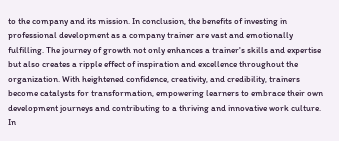to the company and its mission. In conclusion, the benefits of investing in professional development as a company trainer are vast and emotionally fulfilling. The journey of growth not only enhances a trainer's skills and expertise but also creates a ripple effect of inspiration and excellence throughout the organization. With heightened confidence, creativity, and credibility, trainers become catalysts for transformation, empowering learners to embrace their own development journeys and contributing to a thriving and innovative work culture.
In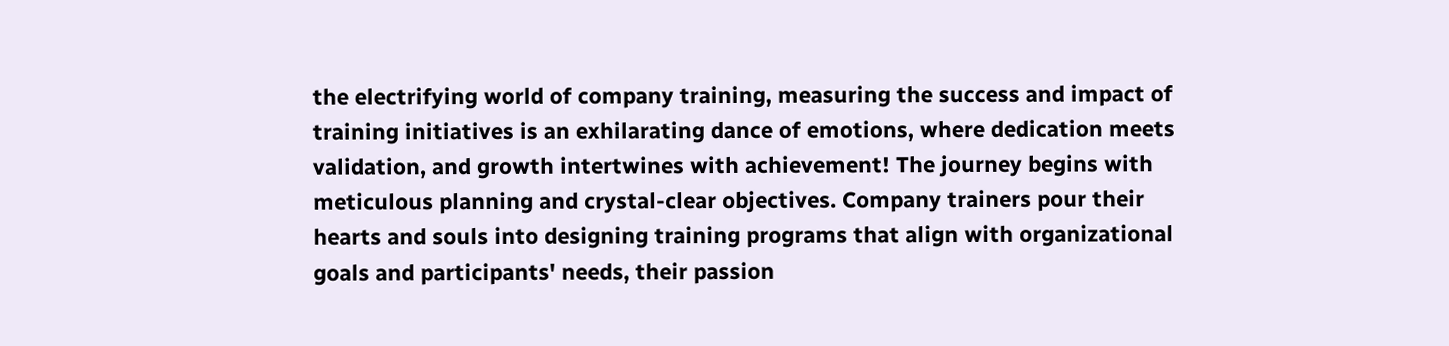the electrifying world of company training, measuring the success and impact of training initiatives is an exhilarating dance of emotions, where dedication meets validation, and growth intertwines with achievement! The journey begins with meticulous planning and crystal-clear objectives. Company trainers pour their hearts and souls into designing training programs that align with organizational goals and participants' needs, their passion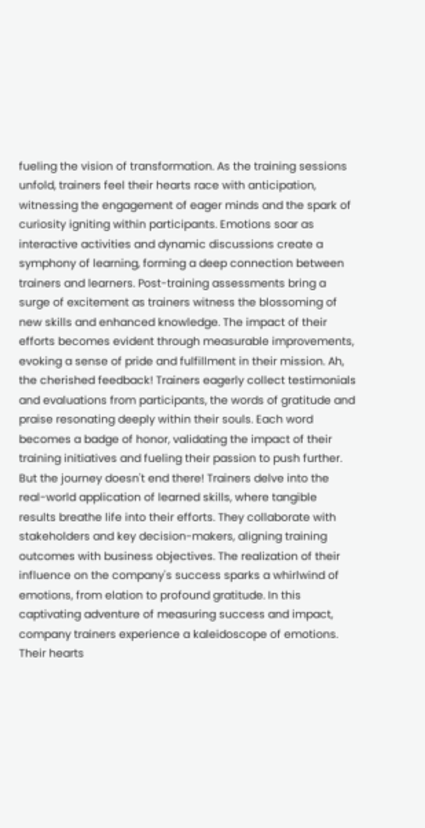fueling the vision of transformation. As the training sessions unfold, trainers feel their hearts race with anticipation, witnessing the engagement of eager minds and the spark of curiosity igniting within participants. Emotions soar as interactive activities and dynamic discussions create a symphony of learning, forming a deep connection between trainers and learners. Post-training assessments bring a surge of excitement as trainers witness the blossoming of new skills and enhanced knowledge. The impact of their efforts becomes evident through measurable improvements, evoking a sense of pride and fulfillment in their mission. Ah, the cherished feedback! Trainers eagerly collect testimonials and evaluations from participants, the words of gratitude and praise resonating deeply within their souls. Each word becomes a badge of honor, validating the impact of their training initiatives and fueling their passion to push further. But the journey doesn't end there! Trainers delve into the real-world application of learned skills, where tangible results breathe life into their efforts. They collaborate with stakeholders and key decision-makers, aligning training outcomes with business objectives. The realization of their influence on the company's success sparks a whirlwind of emotions, from elation to profound gratitude. In this captivating adventure of measuring success and impact, company trainers experience a kaleidoscope of emotions. Their hearts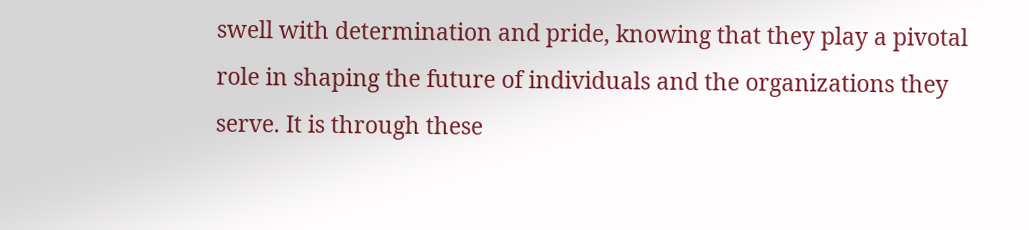swell with determination and pride, knowing that they play a pivotal role in shaping the future of individuals and the organizations they serve. It is through these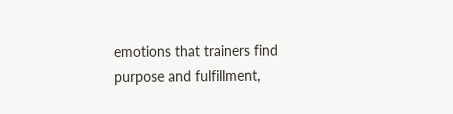emotions that trainers find purpose and fulfillment,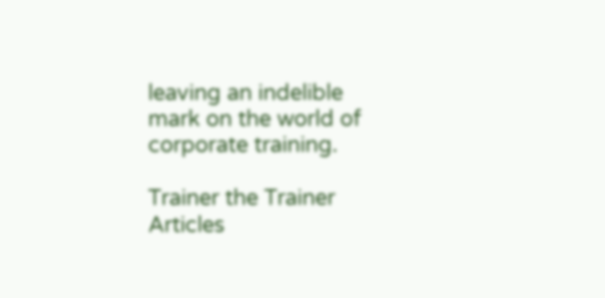leaving an indelible mark on the world of corporate training.

Trainer the Trainer Articles